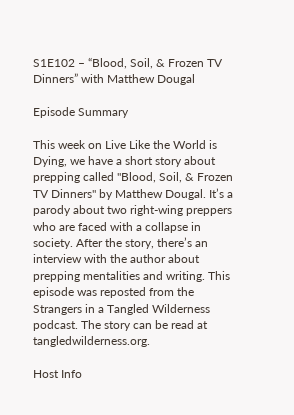S1E102 – “Blood, Soil, & Frozen TV Dinners” with Matthew Dougal

Episode Summary

This week on Live Like the World is Dying, we have a short story about prepping called "Blood, Soil, & Frozen TV Dinners" by Matthew Dougal. It’s a parody about two right-wing preppers who are faced with a collapse in society. After the story, there’s an interview with the author about prepping mentalities and writing. This episode was reposted from the Strangers in a Tangled Wilderness podcast. The story can be read at tangledwilderness.org.

Host Info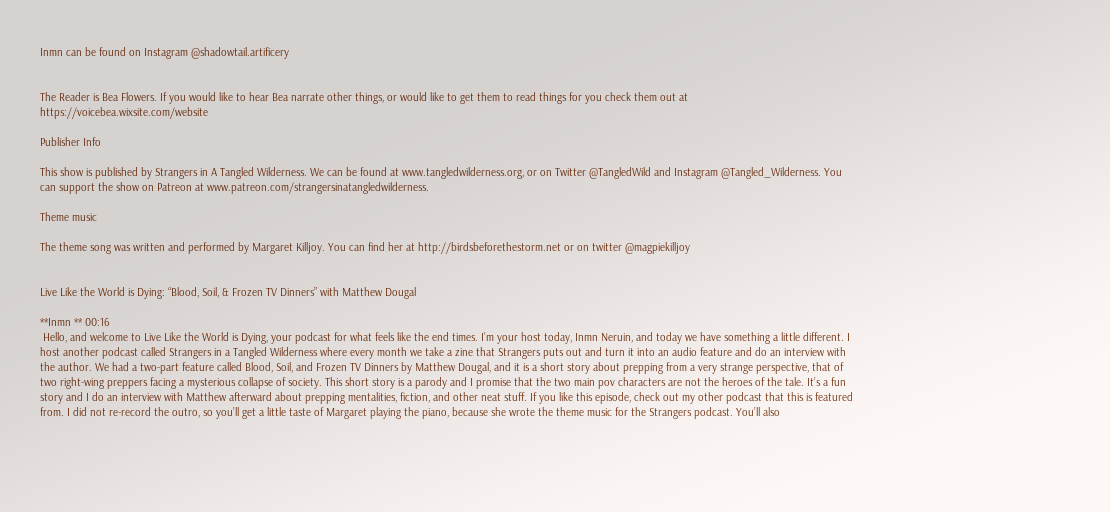Inmn can be found on Instagram @shadowtail.artificery


The Reader is Bea Flowers. If you would like to hear Bea narrate other things, or would like to get them to read things for you check them out at https://voicebea.wixsite.com/website

Publisher Info

This show is published by Strangers in A Tangled Wilderness. We can be found at www.tangledwilderness.org, or on Twitter @TangledWild and Instagram @Tangled_Wilderness. You can support the show on Patreon at www.patreon.com/strangersinatangledwilderness.

Theme music

The theme song was written and performed by Margaret Killjoy. You can find her at http://birdsbeforethestorm.net or on twitter @magpiekilljoy


Live Like the World is Dying: “Blood, Soil, & Frozen TV Dinners” with Matthew Dougal

**Inmn ** 00:16
 Hello, and welcome to Live Like the World is Dying, your podcast for what feels like the end times. I’m your host today, Inmn Neruin, and today we have something a little different. I host another podcast called Strangers in a Tangled Wilderness where every month we take a zine that Strangers puts out and turn it into an audio feature and do an interview with the author. We had a two-part feature called Blood, Soil, and Frozen TV Dinners by Matthew Dougal, and it is a short story about prepping from a very strange perspective, that of two right-wing preppers facing a mysterious collapse of society. This short story is a parody and I promise that the two main pov characters are not the heroes of the tale. It’s a fun story and I do an interview with Matthew afterward about prepping mentalities, fiction, and other neat stuff. If you like this episode, check out my other podcast that this is featured from. I did not re-record the outro, so you’ll get a little taste of Margaret playing the piano, because she wrote the theme music for the Strangers podcast. You’ll also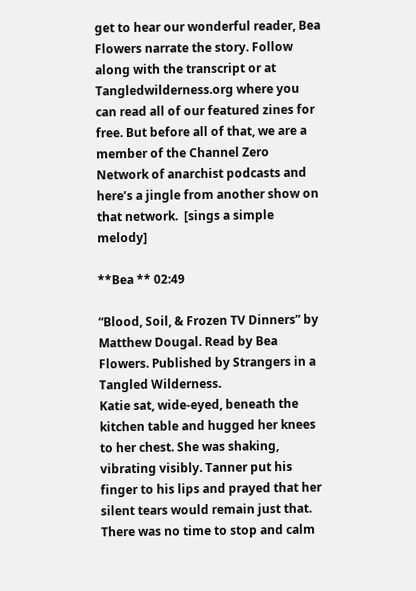get to hear our wonderful reader, Bea Flowers narrate the story. Follow along with the transcript or at Tangledwilderness.org where you can read all of our featured zines for free. But before all of that, we are a member of the Channel Zero Network of anarchist podcasts and here’s a jingle from another show on that network.  [sings a simple melody]

**Bea ** 02:49

“Blood, Soil, & Frozen TV Dinners” by Matthew Dougal. Read by Bea Flowers. Published by Strangers in a Tangled Wilderness.
Katie sat, wide-eyed, beneath the kitchen table and hugged her knees to her chest. She was shaking, vibrating visibly. Tanner put his finger to his lips and prayed that her silent tears would remain just that. There was no time to stop and calm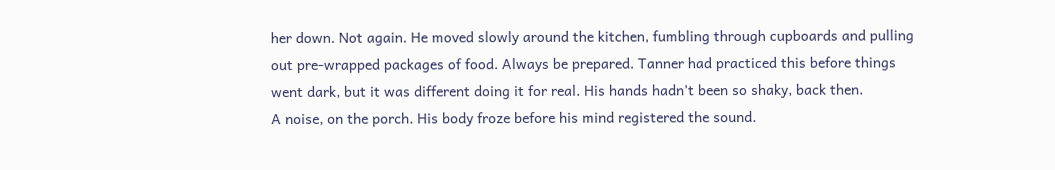her down. Not again. He moved slowly around the kitchen, fumbling through cupboards and pulling out pre-wrapped packages of food. Always be prepared. Tanner had practiced this before things went dark, but it was different doing it for real. His hands hadn’t been so shaky, back then.
A noise, on the porch. His body froze before his mind registered the sound.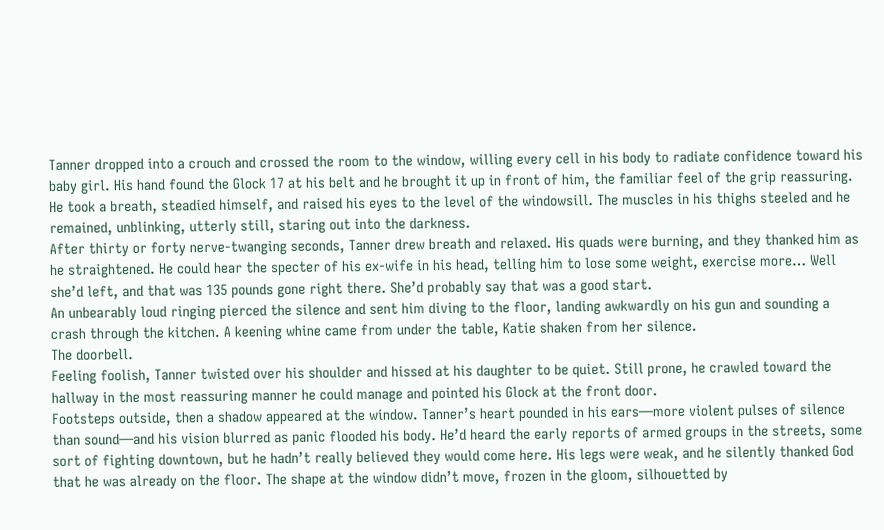Tanner dropped into a crouch and crossed the room to the window, willing every cell in his body to radiate confidence toward his baby girl. His hand found the Glock 17 at his belt and he brought it up in front of him, the familiar feel of the grip reassuring. He took a breath, steadied himself, and raised his eyes to the level of the windowsill. The muscles in his thighs steeled and he remained, unblinking, utterly still, staring out into the darkness.
After thirty or forty nerve-twanging seconds, Tanner drew breath and relaxed. His quads were burning, and they thanked him as he straightened. He could hear the specter of his ex-wife in his head, telling him to lose some weight, exercise more… Well she’d left, and that was 135 pounds gone right there. She’d probably say that was a good start.
An unbearably loud ringing pierced the silence and sent him diving to the floor, landing awkwardly on his gun and sounding a crash through the kitchen. A keening whine came from under the table, Katie shaken from her silence.
The doorbell.
Feeling foolish, Tanner twisted over his shoulder and hissed at his daughter to be quiet. Still prone, he crawled toward the hallway in the most reassuring manner he could manage and pointed his Glock at the front door.
Footsteps outside, then a shadow appeared at the window. Tanner’s heart pounded in his ears—more violent pulses of silence than sound—and his vision blurred as panic flooded his body. He’d heard the early reports of armed groups in the streets, some sort of fighting downtown, but he hadn’t really believed they would come here. His legs were weak, and he silently thanked God that he was already on the floor. The shape at the window didn’t move, frozen in the gloom, silhouetted by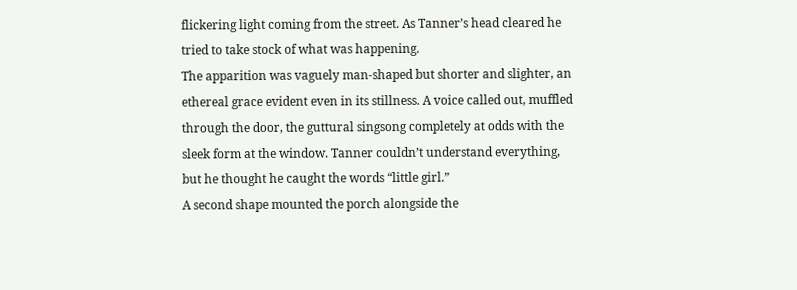flickering light coming from the street. As Tanner’s head cleared he tried to take stock of what was happening.
The apparition was vaguely man-shaped but shorter and slighter, an ethereal grace evident even in its stillness. A voice called out, muffled through the door, the guttural singsong completely at odds with the sleek form at the window. Tanner couldn’t understand everything, but he thought he caught the words “little girl.”
A second shape mounted the porch alongside the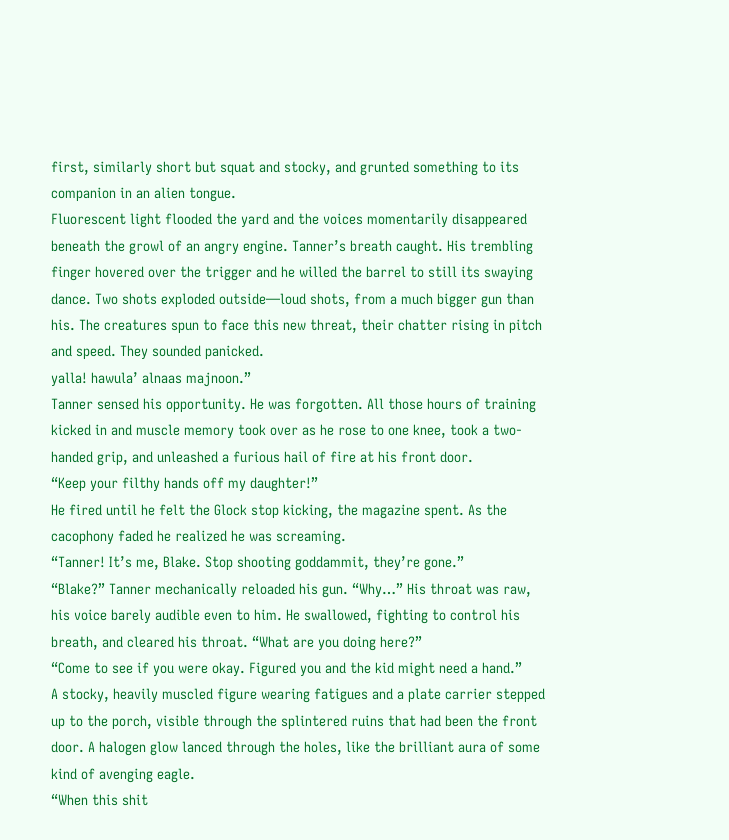first, similarly short but squat and stocky, and grunted something to its companion in an alien tongue.
Fluorescent light flooded the yard and the voices momentarily disappeared beneath the growl of an angry engine. Tanner’s breath caught. His trembling finger hovered over the trigger and he willed the barrel to still its swaying dance. Two shots exploded outside—loud shots, from a much bigger gun than his. The creatures spun to face this new threat, their chatter rising in pitch and speed. They sounded panicked.
yalla! hawula’ alnaas majnoon.”
Tanner sensed his opportunity. He was forgotten. All those hours of training kicked in and muscle memory took over as he rose to one knee, took a two-handed grip, and unleashed a furious hail of fire at his front door.
“Keep your filthy hands off my daughter!”
He fired until he felt the Glock stop kicking, the magazine spent. As the cacophony faded he realized he was screaming.
“Tanner! It’s me, Blake. Stop shooting goddammit, they’re gone.”
“Blake?” Tanner mechanically reloaded his gun. “Why…” His throat was raw, his voice barely audible even to him. He swallowed, fighting to control his breath, and cleared his throat. “What are you doing here?”
“Come to see if you were okay. Figured you and the kid might need a hand.”
A stocky, heavily muscled figure wearing fatigues and a plate carrier stepped up to the porch, visible through the splintered ruins that had been the front door. A halogen glow lanced through the holes, like the brilliant aura of some kind of avenging eagle.
“When this shit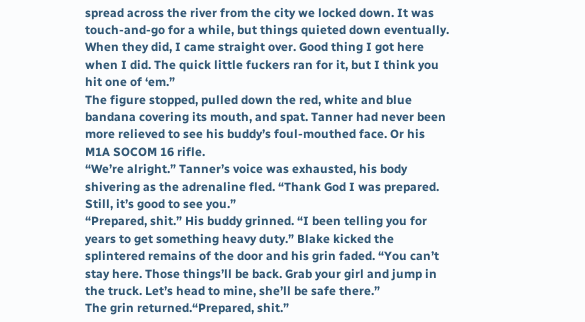spread across the river from the city we locked down. It was touch-and-go for a while, but things quieted down eventually. When they did, I came straight over. Good thing I got here when I did. The quick little fuckers ran for it, but I think you hit one of ‘em.”
The figure stopped, pulled down the red, white and blue bandana covering its mouth, and spat. Tanner had never been more relieved to see his buddy’s foul-mouthed face. Or his M1A SOCOM 16 rifle.
“We’re alright.” Tanner’s voice was exhausted, his body shivering as the adrenaline fled. “Thank God I was prepared. Still, it’s good to see you.”
“Prepared, shit.” His buddy grinned. “I been telling you for years to get something heavy duty.” Blake kicked the splintered remains of the door and his grin faded. “You can’t stay here. Those things’ll be back. Grab your girl and jump in the truck. Let’s head to mine, she’ll be safe there.”
The grin returned.“Prepared, shit.”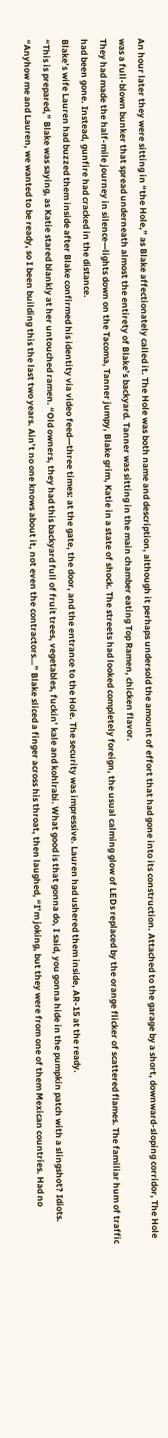An hour later they were sitting in “the Hole,” as Blake affectionately called it. The Hole was both name and description, although it perhaps undersold the amount of effort that had gone into its construction. Attached to the garage by a short, downward-sloping corridor, The Hole was a full-blown bunker that spread underneath almost the entirety of Blake’s backyard. Tanner was sitting in the main chamber eating Top Ramen, chicken flavor.
They had made the half-mile journey in silence—lights down on the Tacoma, Tanner jumpy, Blake grim, Katie in a state of shock. The streets had looked completely foreign, the usual calming glow of LEDs replaced by the orange flicker of scattered flames. The familiar hum of traffic had been gone. Instead, gunfire had cracked in the distance.
Blake’s wife Lauren had buzzed them inside after Blake confirmed his identity via video feed—three times: at the gate, the door, and the entrance to the Hole. The security was impressive. Lauren had ushered them inside, AR-15 at the ready.
“This is prepared,” Blake was saying, as Katie stared blankly at her untouched ramen. “Old owners, they had this backyard full of fruit trees, vegetables, fuckin’ kale and kohlrabi. What good is that gonna do, I said, you gonna hide in the pumpkin patch with a slingshot? Idiots.
“Anyhow me and Lauren, we wanted to be ready, so I been building this the last two years. Ain’t no one knows about it, not even the contractors…” Blake sliced a finger across his throat, then laughed, “I’m joking, but they were from one of them Mexican countries. Had no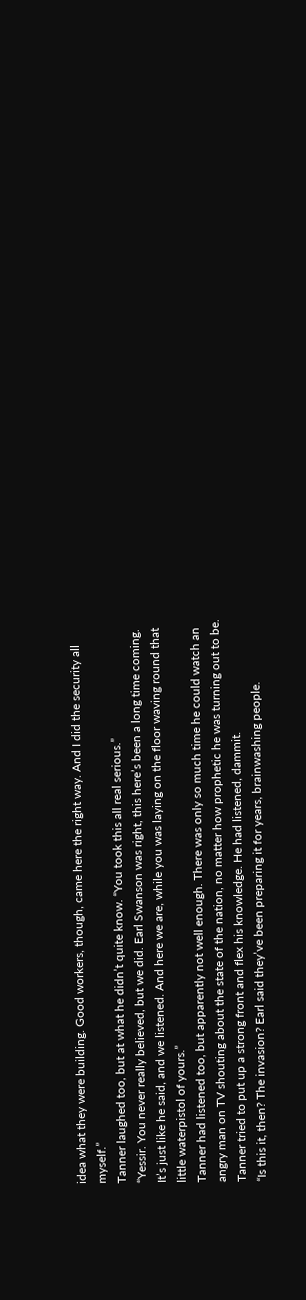idea what they were building. Good workers, though, came here the right way. And I did the security all myself.”
Tanner laughed too, but at what he didn’t quite know. “You took this all real serious.”
“Yessir. You never really believed, but we did. Earl Swanson was right, this here’s been a long time coming. It’s just like he said, and we listened. And here we are, while you was laying on the floor waving round that little waterpistol of yours.”
Tanner had listened too, but apparently not well enough. There was only so much time he could watch an angry man on TV shouting about the state of the nation, no matter how prophetic he was turning out to be. Tanner tried to put up a strong front and flex his knowledge. He had listened, dammit.
“Is this it, then? The invasion? Earl said they’ve been preparing it for years, brainwashing people.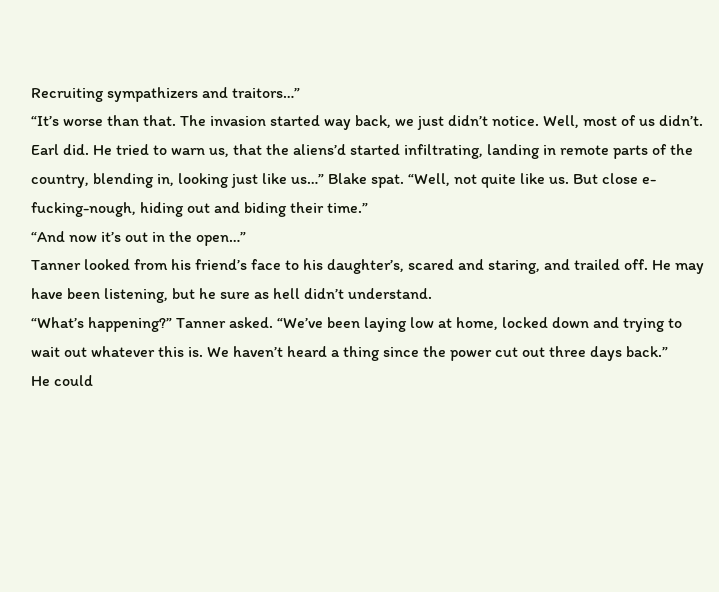Recruiting sympathizers and traitors…”
“It’s worse than that. The invasion started way back, we just didn’t notice. Well, most of us didn’t. Earl did. He tried to warn us, that the aliens’d started infiltrating, landing in remote parts of the country, blending in, looking just like us…” Blake spat. “Well, not quite like us. But close e-fucking-nough, hiding out and biding their time.”
“And now it’s out in the open…”
Tanner looked from his friend’s face to his daughter’s, scared and staring, and trailed off. He may have been listening, but he sure as hell didn’t understand.
“What’s happening?” Tanner asked. “We’ve been laying low at home, locked down and trying to wait out whatever this is. We haven’t heard a thing since the power cut out three days back.”
He could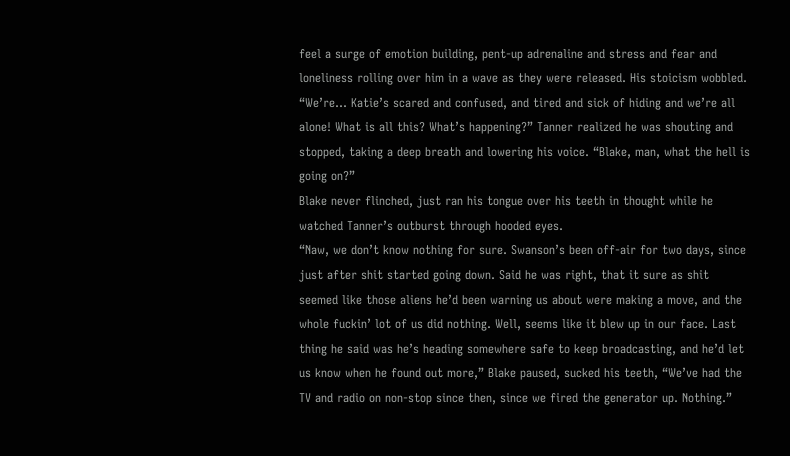feel a surge of emotion building, pent-up adrenaline and stress and fear and loneliness rolling over him in a wave as they were released. His stoicism wobbled.
“We’re… Katie’s scared and confused, and tired and sick of hiding and we’re all alone! What is all this? What’s happening?” Tanner realized he was shouting and stopped, taking a deep breath and lowering his voice. “Blake, man, what the hell is going on?”
Blake never flinched, just ran his tongue over his teeth in thought while he watched Tanner’s outburst through hooded eyes.
“Naw, we don’t know nothing for sure. Swanson’s been off-air for two days, since just after shit started going down. Said he was right, that it sure as shit seemed like those aliens he’d been warning us about were making a move, and the whole fuckin’ lot of us did nothing. Well, seems like it blew up in our face. Last thing he said was he’s heading somewhere safe to keep broadcasting, and he’d let us know when he found out more,” Blake paused, sucked his teeth, “We’ve had the TV and radio on non-stop since then, since we fired the generator up. Nothing.”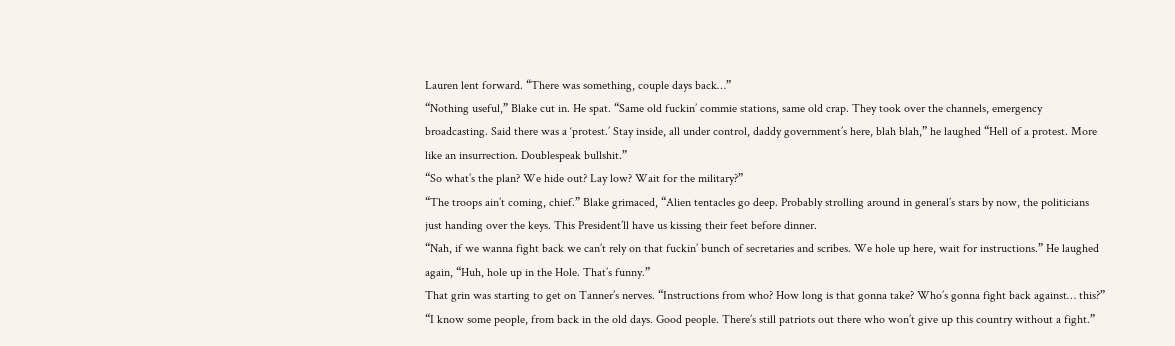Lauren lent forward. “There was something, couple days back…”
“Nothing useful,” Blake cut in. He spat. “Same old fuckin’ commie stations, same old crap. They took over the channels, emergency broadcasting. Said there was a ‘protest.’ Stay inside, all under control, daddy government’s here, blah blah,” he laughed “Hell of a protest. More like an insurrection. Doublespeak bullshit.”
“So what’s the plan? We hide out? Lay low? Wait for the military?”
“The troops ain’t coming, chief.” Blake grimaced, “Alien tentacles go deep. Probably strolling around in general’s stars by now, the politicians just handing over the keys. This President’ll have us kissing their feet before dinner.
“Nah, if we wanna fight back we can’t rely on that fuckin’ bunch of secretaries and scribes. We hole up here, wait for instructions.” He laughed again, “Huh, hole up in the Hole. That’s funny.”
That grin was starting to get on Tanner’s nerves. “Instructions from who? How long is that gonna take? Who’s gonna fight back against… this?”
“I know some people, from back in the old days. Good people. There’s still patriots out there who won’t give up this country without a fight.”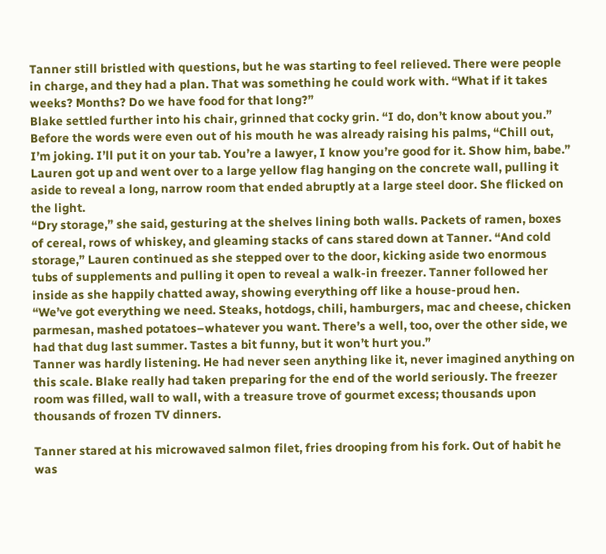Tanner still bristled with questions, but he was starting to feel relieved. There were people in charge, and they had a plan. That was something he could work with. “What if it takes weeks? Months? Do we have food for that long?”
Blake settled further into his chair, grinned that cocky grin. “I do, don’t know about you.” Before the words were even out of his mouth he was already raising his palms, “Chill out, I’m joking. I’ll put it on your tab. You’re a lawyer, I know you’re good for it. Show him, babe.”
Lauren got up and went over to a large yellow flag hanging on the concrete wall, pulling it aside to reveal a long, narrow room that ended abruptly at a large steel door. She flicked on the light.
“Dry storage,” she said, gesturing at the shelves lining both walls. Packets of ramen, boxes of cereal, rows of whiskey, and gleaming stacks of cans stared down at Tanner. “And cold storage,” Lauren continued as she stepped over to the door, kicking aside two enormous tubs of supplements and pulling it open to reveal a walk-in freezer. Tanner followed her inside as she happily chatted away, showing everything off like a house-proud hen.
“We’ve got everything we need. Steaks, hotdogs, chili, hamburgers, mac and cheese, chicken parmesan, mashed potatoes–whatever you want. There’s a well, too, over the other side, we had that dug last summer. Tastes a bit funny, but it won’t hurt you.”
Tanner was hardly listening. He had never seen anything like it, never imagined anything on this scale. Blake really had taken preparing for the end of the world seriously. The freezer room was filled, wall to wall, with a treasure trove of gourmet excess; thousands upon thousands of frozen TV dinners.

Tanner stared at his microwaved salmon filet, fries drooping from his fork. Out of habit he was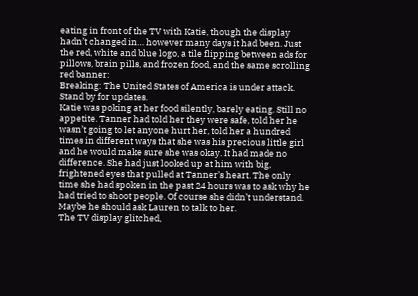eating in front of the TV with Katie, though the display hadn’t changed in… however many days it had been. Just the red, white and blue logo, a tile flipping between ads for pillows, brain pills, and frozen food, and the same scrolling red banner:
Breaking: The United States of America is under attack. Stand by for updates.
Katie was poking at her food silently, barely eating. Still no appetite. Tanner had told her they were safe, told her he wasn’t going to let anyone hurt her, told her a hundred times in different ways that she was his precious little girl and he would make sure she was okay. It had made no difference. She had just looked up at him with big, frightened eyes that pulled at Tanner’s heart. The only time she had spoken in the past 24 hours was to ask why he had tried to shoot people. Of course she didn’t understand. Maybe he should ask Lauren to talk to her.
The TV display glitched,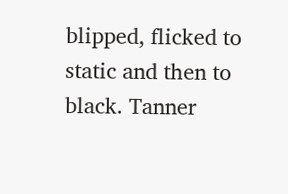blipped, flicked to static and then to black. Tanner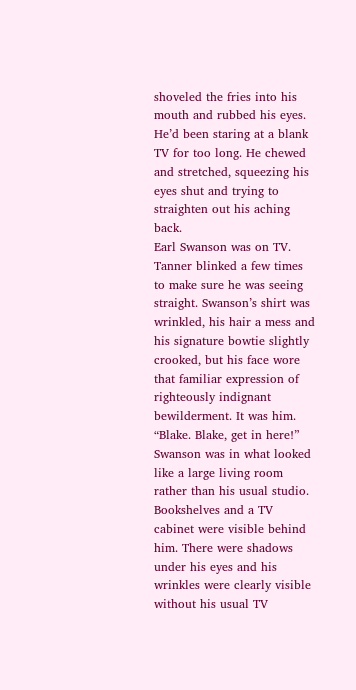shoveled the fries into his mouth and rubbed his eyes. He’d been staring at a blank TV for too long. He chewed and stretched, squeezing his eyes shut and trying to straighten out his aching back.
Earl Swanson was on TV.
Tanner blinked a few times to make sure he was seeing straight. Swanson’s shirt was wrinkled, his hair a mess and his signature bowtie slightly crooked, but his face wore that familiar expression of righteously indignant bewilderment. It was him.
“Blake. Blake, get in here!”
Swanson was in what looked like a large living room rather than his usual studio. Bookshelves and a TV cabinet were visible behind him. There were shadows under his eyes and his wrinkles were clearly visible without his usual TV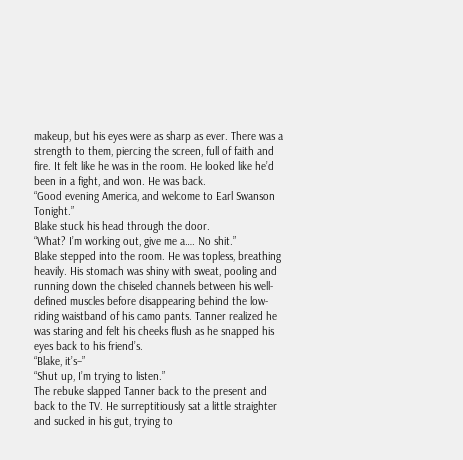makeup, but his eyes were as sharp as ever. There was a strength to them, piercing the screen, full of faith and fire. It felt like he was in the room. He looked like he’d been in a fight, and won. He was back.
“Good evening America, and welcome to Earl Swanson Tonight.”
Blake stuck his head through the door.
“What? I’m working out, give me a…. No shit.”
Blake stepped into the room. He was topless, breathing heavily. His stomach was shiny with sweat, pooling and running down the chiseled channels between his well-defined muscles before disappearing behind the low-riding waistband of his camo pants. Tanner realized he was staring and felt his cheeks flush as he snapped his eyes back to his friend’s.
“Blake, it’s–”
“Shut up, I’m trying to listen.”
The rebuke slapped Tanner back to the present and back to the TV. He surreptitiously sat a little straighter and sucked in his gut, trying to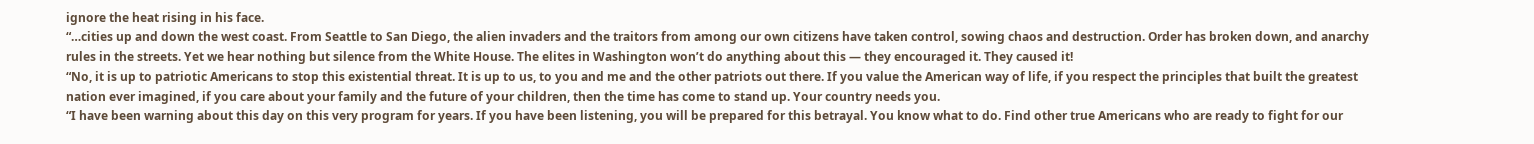ignore the heat rising in his face.
“…cities up and down the west coast. From Seattle to San Diego, the alien invaders and the traitors from among our own citizens have taken control, sowing chaos and destruction. Order has broken down, and anarchy rules in the streets. Yet we hear nothing but silence from the White House. The elites in Washington won’t do anything about this — they encouraged it. They caused it!
“No, it is up to patriotic Americans to stop this existential threat. It is up to us, to you and me and the other patriots out there. If you value the American way of life, if you respect the principles that built the greatest nation ever imagined, if you care about your family and the future of your children, then the time has come to stand up. Your country needs you.
“I have been warning about this day on this very program for years. If you have been listening, you will be prepared for this betrayal. You know what to do. Find other true Americans who are ready to fight for our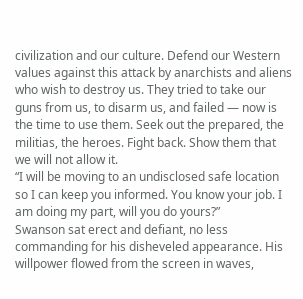civilization and our culture. Defend our Western values against this attack by anarchists and aliens who wish to destroy us. They tried to take our guns from us, to disarm us, and failed — now is the time to use them. Seek out the prepared, the militias, the heroes. Fight back. Show them that we will not allow it.
“I will be moving to an undisclosed safe location so I can keep you informed. You know your job. I am doing my part, will you do yours?”
Swanson sat erect and defiant, no less commanding for his disheveled appearance. His willpower flowed from the screen in waves,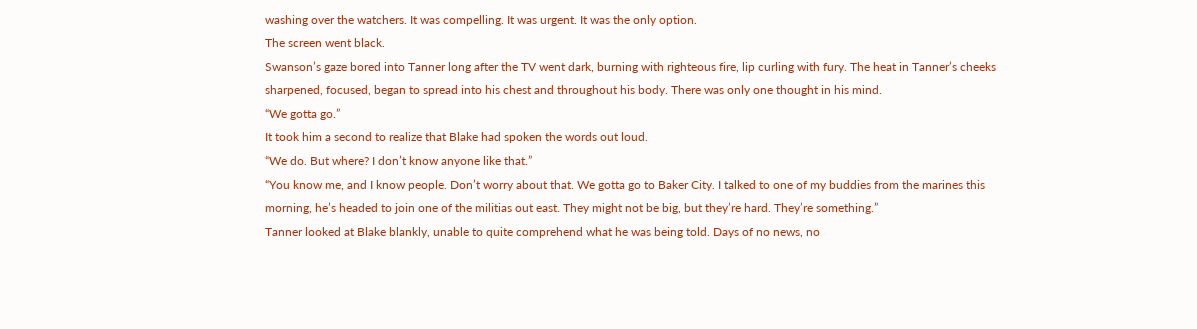washing over the watchers. It was compelling. It was urgent. It was the only option.
The screen went black.
Swanson’s gaze bored into Tanner long after the TV went dark, burning with righteous fire, lip curling with fury. The heat in Tanner’s cheeks sharpened, focused, began to spread into his chest and throughout his body. There was only one thought in his mind.
“We gotta go.”
It took him a second to realize that Blake had spoken the words out loud.
“We do. But where? I don’t know anyone like that.”
“You know me, and I know people. Don’t worry about that. We gotta go to Baker City. I talked to one of my buddies from the marines this morning, he’s headed to join one of the militias out east. They might not be big, but they’re hard. They’re something.”
Tanner looked at Blake blankly, unable to quite comprehend what he was being told. Days of no news, no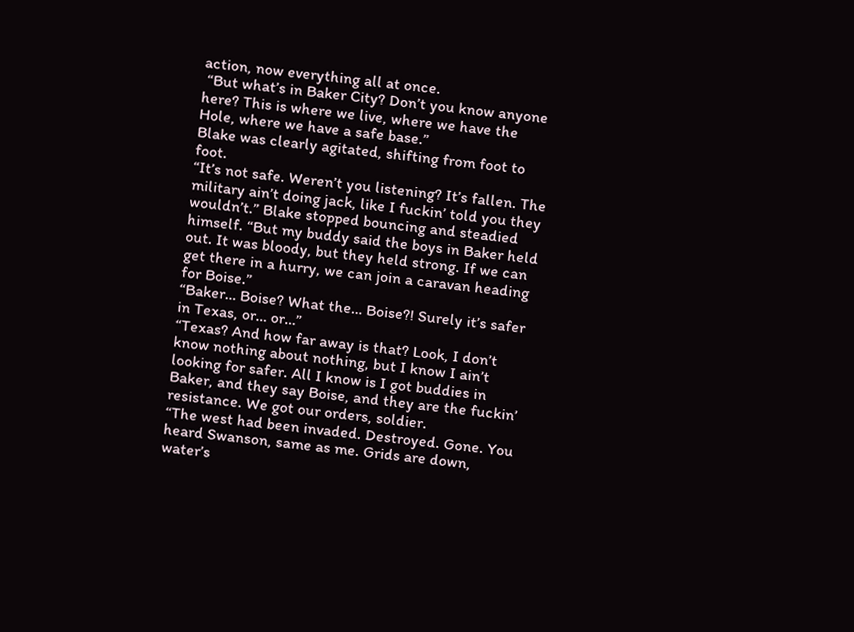action, now everything all at once.
 “But what’s in Baker City? Don’t you know anyone here? This is where we live, where we have the Hole, where we have a safe base.”
Blake was clearly agitated, shifting from foot to foot.
“It’s not safe. Weren’t you listening? It’s fallen. The military ain’t doing jack, like I fuckin’ told you they wouldn’t.” Blake stopped bouncing and steadied himself. “But my buddy said the boys in Baker held out. It was bloody, but they held strong. If we can get there in a hurry, we can join a caravan heading for Boise.”
“Baker… Boise? What the… Boise?! Surely it’s safer in Texas, or… or…”
“Texas? And how far away is that? Look, I don’t know nothing about nothing, but I know I ain’t looking for safer. All I know is I got buddies in Baker, and they say Boise, and they are the fuckin’ resistance. We got our orders, soldier.
“The west had been invaded. Destroyed. Gone. You heard Swanson, same as me. Grids are down, water’s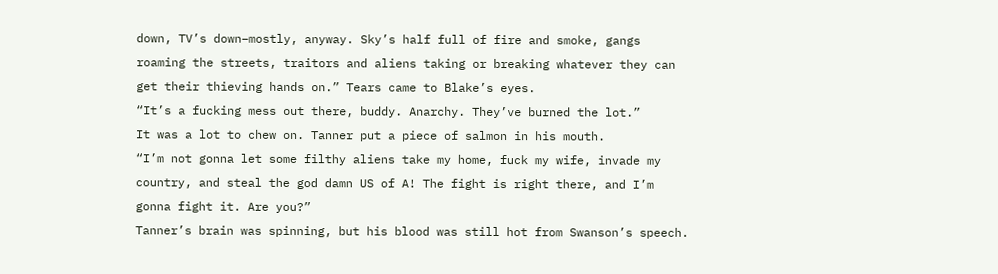down, TV’s down–mostly, anyway. Sky’s half full of fire and smoke, gangs roaming the streets, traitors and aliens taking or breaking whatever they can get their thieving hands on.” Tears came to Blake’s eyes.
“It’s a fucking mess out there, buddy. Anarchy. They’ve burned the lot.”
It was a lot to chew on. Tanner put a piece of salmon in his mouth.
“I’m not gonna let some filthy aliens take my home, fuck my wife, invade my country, and steal the god damn US of A! The fight is right there, and I’m gonna fight it. Are you?”
Tanner’s brain was spinning, but his blood was still hot from Swanson’s speech.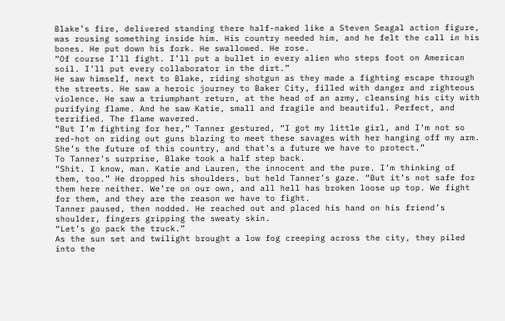Blake’s fire, delivered standing there half-naked like a Steven Seagal action figure, was rousing something inside him. His country needed him, and he felt the call in his bones. He put down his fork. He swallowed. He rose.
“Of course I’ll fight. I’ll put a bullet in every alien who steps foot on American soil. I’ll put every collaborator in the dirt.”
He saw himself, next to Blake, riding shotgun as they made a fighting escape through the streets. He saw a heroic journey to Baker City, filled with danger and righteous violence. He saw a triumphant return, at the head of an army, cleansing his city with purifying flame. And he saw Katie, small and fragile and beautiful. Perfect, and terrified. The flame wavered.
“But I’m fighting for her,” Tanner gestured, “I got my little girl, and I’m not so red-hot on riding out guns blazing to meet these savages with her hanging off my arm. She’s the future of this country, and that’s a future we have to protect.”
To Tanner’s surprise, Blake took a half step back.
“Shit. I know, man. Katie and Lauren, the innocent and the pure. I’m thinking of them, too.” He dropped his shoulders, but held Tanner’s gaze. “But it’s not safe for them here neither. We’re on our own, and all hell has broken loose up top. We fight for them, and they are the reason we have to fight.
Tanner paused, then nodded. He reached out and placed his hand on his friend’s shoulder, fingers gripping the sweaty skin.
“Let’s go pack the truck.”
As the sun set and twilight brought a low fog creeping across the city, they piled into the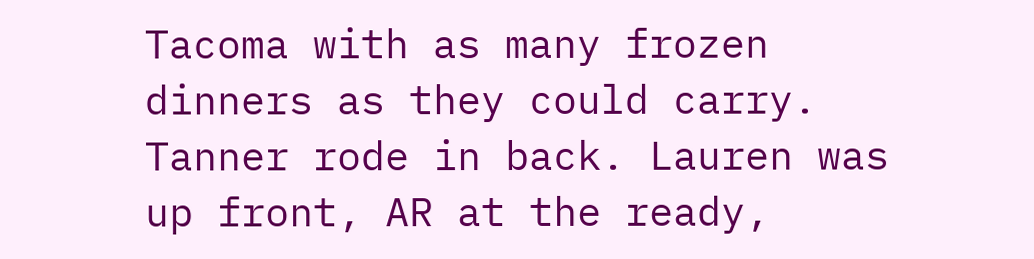Tacoma with as many frozen dinners as they could carry.
Tanner rode in back. Lauren was up front, AR at the ready,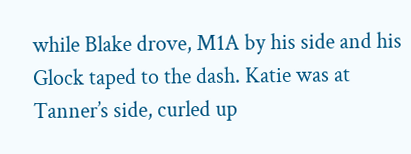while Blake drove, M1A by his side and his Glock taped to the dash. Katie was at Tanner’s side, curled up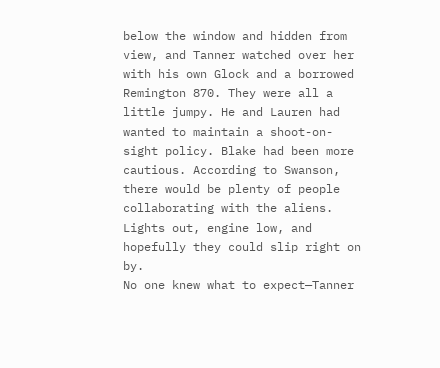below the window and hidden from view, and Tanner watched over her with his own Glock and a borrowed Remington 870. They were all a little jumpy. He and Lauren had wanted to maintain a shoot-on-sight policy. Blake had been more cautious. According to Swanson, there would be plenty of people collaborating with the aliens. Lights out, engine low, and hopefully they could slip right on by.
No one knew what to expect—Tanner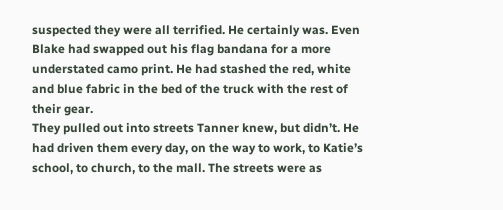suspected they were all terrified. He certainly was. Even Blake had swapped out his flag bandana for a more understated camo print. He had stashed the red, white and blue fabric in the bed of the truck with the rest of their gear.
They pulled out into streets Tanner knew, but didn’t. He had driven them every day, on the way to work, to Katie’s school, to church, to the mall. The streets were as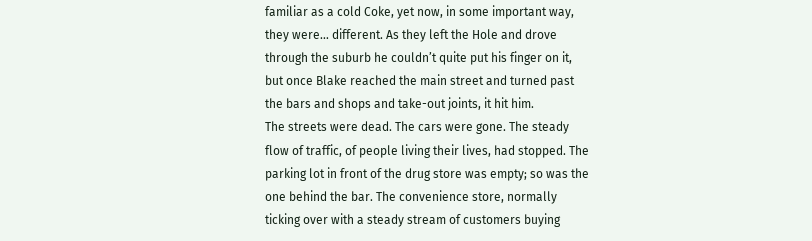familiar as a cold Coke, yet now, in some important way, they were… different. As they left the Hole and drove through the suburb he couldn’t quite put his finger on it, but once Blake reached the main street and turned past the bars and shops and take-out joints, it hit him.
The streets were dead. The cars were gone. The steady flow of traffic, of people living their lives, had stopped. The parking lot in front of the drug store was empty; so was the one behind the bar. The convenience store, normally ticking over with a steady stream of customers buying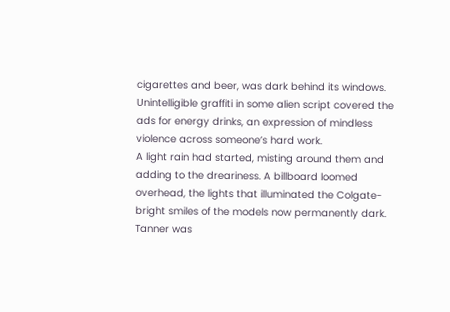cigarettes and beer, was dark behind its windows. Unintelligible graffiti in some alien script covered the ads for energy drinks, an expression of mindless violence across someone’s hard work.
A light rain had started, misting around them and adding to the dreariness. A billboard loomed overhead, the lights that illuminated the Colgate-bright smiles of the models now permanently dark. Tanner was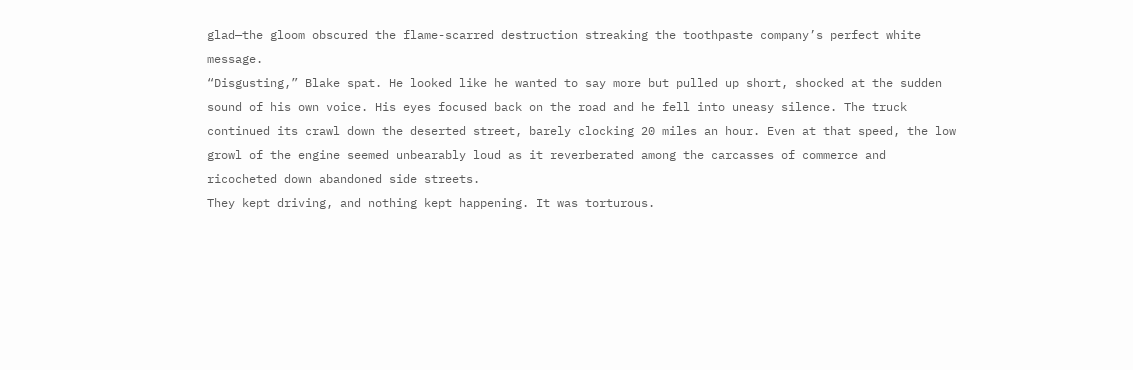glad—the gloom obscured the flame-scarred destruction streaking the toothpaste company’s perfect white message.
“Disgusting,” Blake spat. He looked like he wanted to say more but pulled up short, shocked at the sudden sound of his own voice. His eyes focused back on the road and he fell into uneasy silence. The truck continued its crawl down the deserted street, barely clocking 20 miles an hour. Even at that speed, the low growl of the engine seemed unbearably loud as it reverberated among the carcasses of commerce and ricocheted down abandoned side streets.
They kept driving, and nothing kept happening. It was torturous.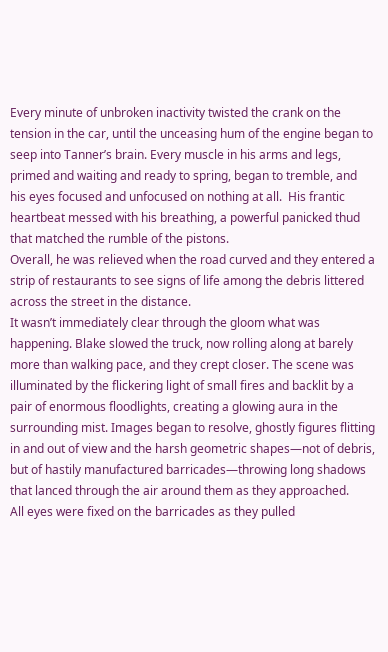Every minute of unbroken inactivity twisted the crank on the tension in the car, until the unceasing hum of the engine began to seep into Tanner’s brain. Every muscle in his arms and legs, primed and waiting and ready to spring, began to tremble, and his eyes focused and unfocused on nothing at all.  His frantic heartbeat messed with his breathing, a powerful panicked thud that matched the rumble of the pistons.
Overall, he was relieved when the road curved and they entered a strip of restaurants to see signs of life among the debris littered across the street in the distance.
It wasn’t immediately clear through the gloom what was happening. Blake slowed the truck, now rolling along at barely more than walking pace, and they crept closer. The scene was illuminated by the flickering light of small fires and backlit by a pair of enormous floodlights, creating a glowing aura in the surrounding mist. Images began to resolve, ghostly figures flitting in and out of view and the harsh geometric shapes—not of debris, but of hastily manufactured barricades—throwing long shadows that lanced through the air around them as they approached.
All eyes were fixed on the barricades as they pulled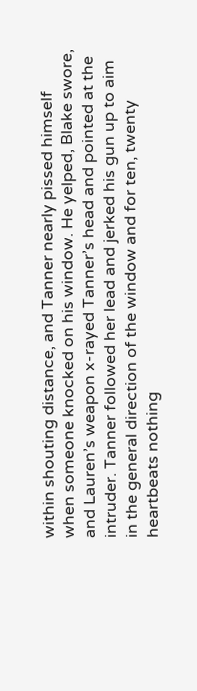within shouting distance, and Tanner nearly pissed himself when someone knocked on his window. He yelped, Blake swore, and Lauren’s weapon x-rayed Tanner’s head and pointed at the intruder. Tanner followed her lead and jerked his gun up to aim in the general direction of the window and for ten, twenty heartbeats nothing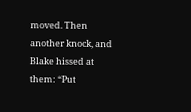moved. Then another knock, and Blake hissed at them: “Put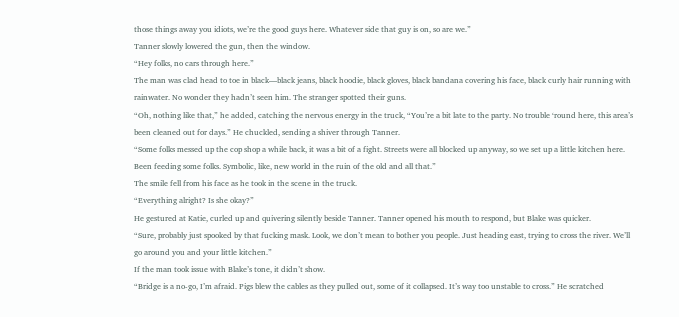those things away you idiots, we’re the good guys here. Whatever side that guy is on, so are we.”
Tanner slowly lowered the gun, then the window.
“Hey folks, no cars through here.”
The man was clad head to toe in black—black jeans, black hoodie, black gloves, black bandana covering his face, black curly hair running with rainwater. No wonder they hadn’t seen him. The stranger spotted their guns.
“Oh, nothing like that,” he added, catching the nervous energy in the truck, “You’re a bit late to the party. No trouble ‘round here, this area’s been cleaned out for days.” He chuckled, sending a shiver through Tanner.
“Some folks messed up the cop shop a while back, it was a bit of a fight. Streets were all blocked up anyway, so we set up a little kitchen here. Been feeding some folks. Symbolic, like, new world in the ruin of the old and all that.”
The smile fell from his face as he took in the scene in the truck.
“Everything alright? Is she okay?”
He gestured at Katie, curled up and quivering silently beside Tanner. Tanner opened his mouth to respond, but Blake was quicker.
“Sure, probably just spooked by that fucking mask. Look, we don’t mean to bother you people. Just heading east, trying to cross the river. We’ll go around you and your little kitchen.”
If the man took issue with Blake’s tone, it didn’t show.
“Bridge is a no-go, I’m afraid. Pigs blew the cables as they pulled out, some of it collapsed. It’s way too unstable to cross.” He scratched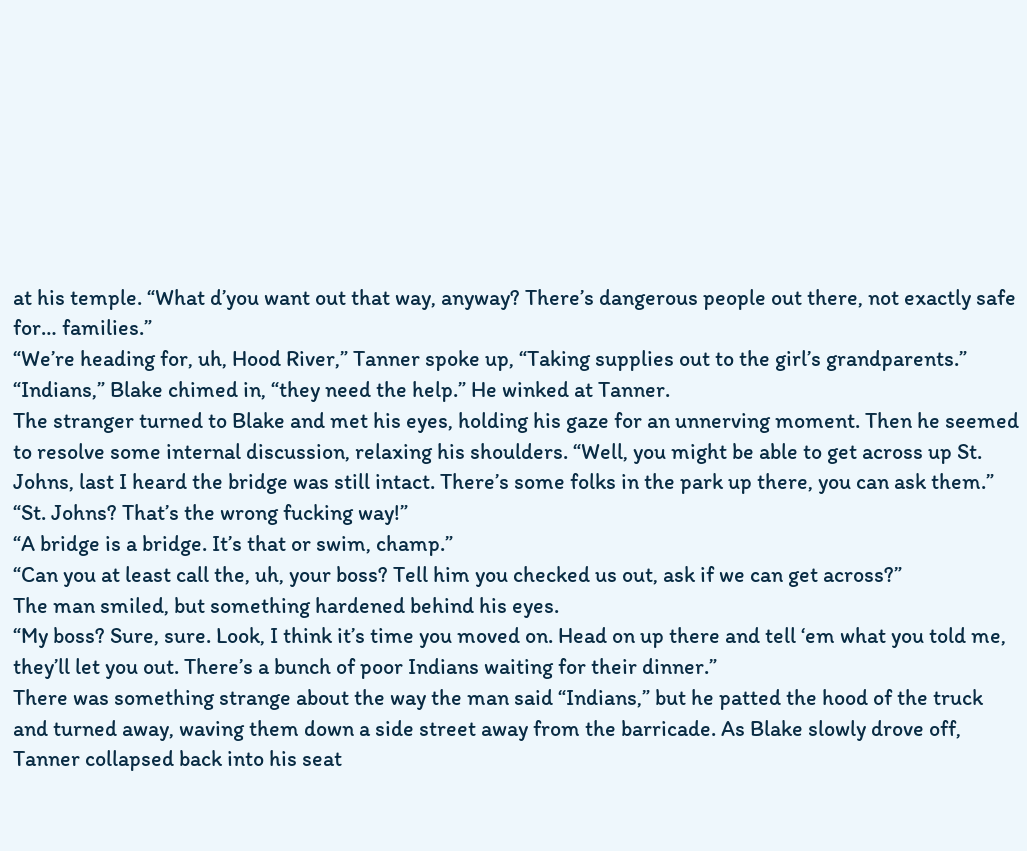at his temple. “What d’you want out that way, anyway? There’s dangerous people out there, not exactly safe for… families.”
“We’re heading for, uh, Hood River,” Tanner spoke up, “Taking supplies out to the girl’s grandparents.”
“Indians,” Blake chimed in, “they need the help.” He winked at Tanner.
The stranger turned to Blake and met his eyes, holding his gaze for an unnerving moment. Then he seemed to resolve some internal discussion, relaxing his shoulders. “Well, you might be able to get across up St. Johns, last I heard the bridge was still intact. There’s some folks in the park up there, you can ask them.”
“St. Johns? That’s the wrong fucking way!”
“A bridge is a bridge. It’s that or swim, champ.”
“Can you at least call the, uh, your boss? Tell him you checked us out, ask if we can get across?”
The man smiled, but something hardened behind his eyes.
“My boss? Sure, sure. Look, I think it’s time you moved on. Head on up there and tell ‘em what you told me, they’ll let you out. There’s a bunch of poor Indians waiting for their dinner.”
There was something strange about the way the man said “Indians,” but he patted the hood of the truck and turned away, waving them down a side street away from the barricade. As Blake slowly drove off, Tanner collapsed back into his seat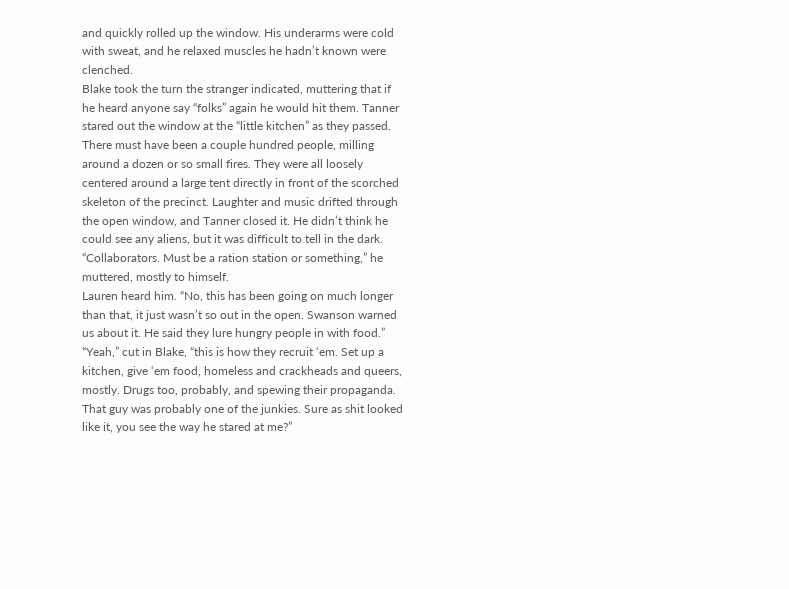and quickly rolled up the window. His underarms were cold with sweat, and he relaxed muscles he hadn’t known were clenched.
Blake took the turn the stranger indicated, muttering that if he heard anyone say “folks” again he would hit them. Tanner stared out the window at the “little kitchen” as they passed. There must have been a couple hundred people, milling around a dozen or so small fires. They were all loosely centered around a large tent directly in front of the scorched skeleton of the precinct. Laughter and music drifted through the open window, and Tanner closed it. He didn’t think he could see any aliens, but it was difficult to tell in the dark.
“Collaborators. Must be a ration station or something,” he muttered, mostly to himself.
Lauren heard him. “No, this has been going on much longer than that, it just wasn’t so out in the open. Swanson warned us about it. He said they lure hungry people in with food.”
“Yeah,” cut in Blake, “this is how they recruit ‘em. Set up a kitchen, give ‘em food, homeless and crackheads and queers, mostly. Drugs too, probably, and spewing their propaganda. That guy was probably one of the junkies. Sure as shit looked like it, you see the way he stared at me?”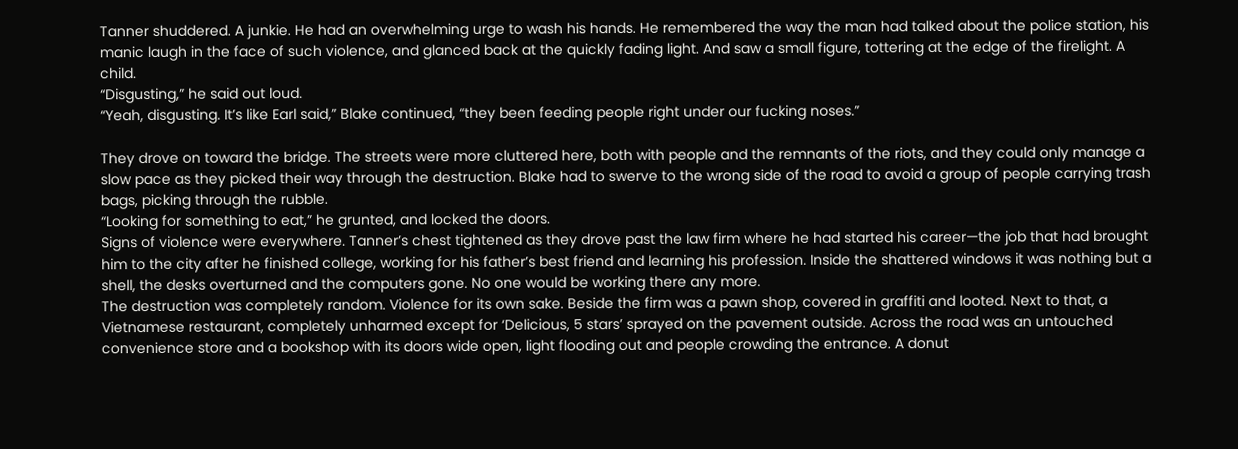Tanner shuddered. A junkie. He had an overwhelming urge to wash his hands. He remembered the way the man had talked about the police station, his manic laugh in the face of such violence, and glanced back at the quickly fading light. And saw a small figure, tottering at the edge of the firelight. A child.
“Disgusting,” he said out loud.
“Yeah, disgusting. It’s like Earl said,” Blake continued, “they been feeding people right under our fucking noses.”

They drove on toward the bridge. The streets were more cluttered here, both with people and the remnants of the riots, and they could only manage a slow pace as they picked their way through the destruction. Blake had to swerve to the wrong side of the road to avoid a group of people carrying trash bags, picking through the rubble.
“Looking for something to eat,” he grunted, and locked the doors.
Signs of violence were everywhere. Tanner’s chest tightened as they drove past the law firm where he had started his career—the job that had brought him to the city after he finished college, working for his father’s best friend and learning his profession. Inside the shattered windows it was nothing but a shell, the desks overturned and the computers gone. No one would be working there any more.
The destruction was completely random. Violence for its own sake. Beside the firm was a pawn shop, covered in graffiti and looted. Next to that, a Vietnamese restaurant, completely unharmed except for ‘Delicious, 5 stars’ sprayed on the pavement outside. Across the road was an untouched convenience store and a bookshop with its doors wide open, light flooding out and people crowding the entrance. A donut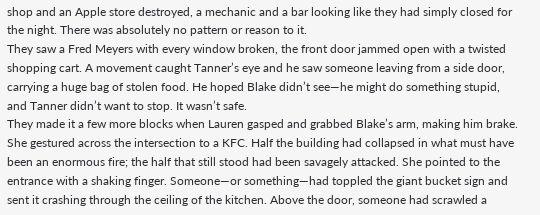shop and an Apple store destroyed, a mechanic and a bar looking like they had simply closed for the night. There was absolutely no pattern or reason to it.
They saw a Fred Meyers with every window broken, the front door jammed open with a twisted shopping cart. A movement caught Tanner’s eye and he saw someone leaving from a side door, carrying a huge bag of stolen food. He hoped Blake didn’t see—he might do something stupid, and Tanner didn’t want to stop. It wasn’t safe.
They made it a few more blocks when Lauren gasped and grabbed Blake’s arm, making him brake. She gestured across the intersection to a KFC. Half the building had collapsed in what must have been an enormous fire; the half that still stood had been savagely attacked. She pointed to the entrance with a shaking finger. Someone—or something—had toppled the giant bucket sign and sent it crashing through the ceiling of the kitchen. Above the door, someone had scrawled a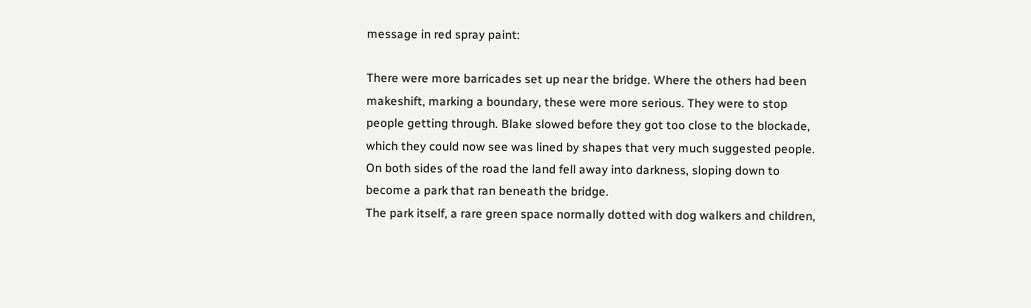message in red spray paint:

There were more barricades set up near the bridge. Where the others had been makeshift, marking a boundary, these were more serious. They were to stop people getting through. Blake slowed before they got too close to the blockade, which they could now see was lined by shapes that very much suggested people. On both sides of the road the land fell away into darkness, sloping down to become a park that ran beneath the bridge.
The park itself, a rare green space normally dotted with dog walkers and children,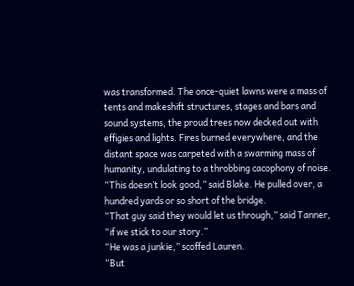was transformed. The once-quiet lawns were a mass of tents and makeshift structures, stages and bars and sound systems, the proud trees now decked out with effigies and lights. Fires burned everywhere, and the distant space was carpeted with a swarming mass of humanity, undulating to a throbbing cacophony of noise.
“This doesn’t look good,” said Blake. He pulled over, a hundred yards or so short of the bridge.
“That guy said they would let us through,” said Tanner, “if we stick to our story.”
“He was a junkie,” scoffed Lauren.
“But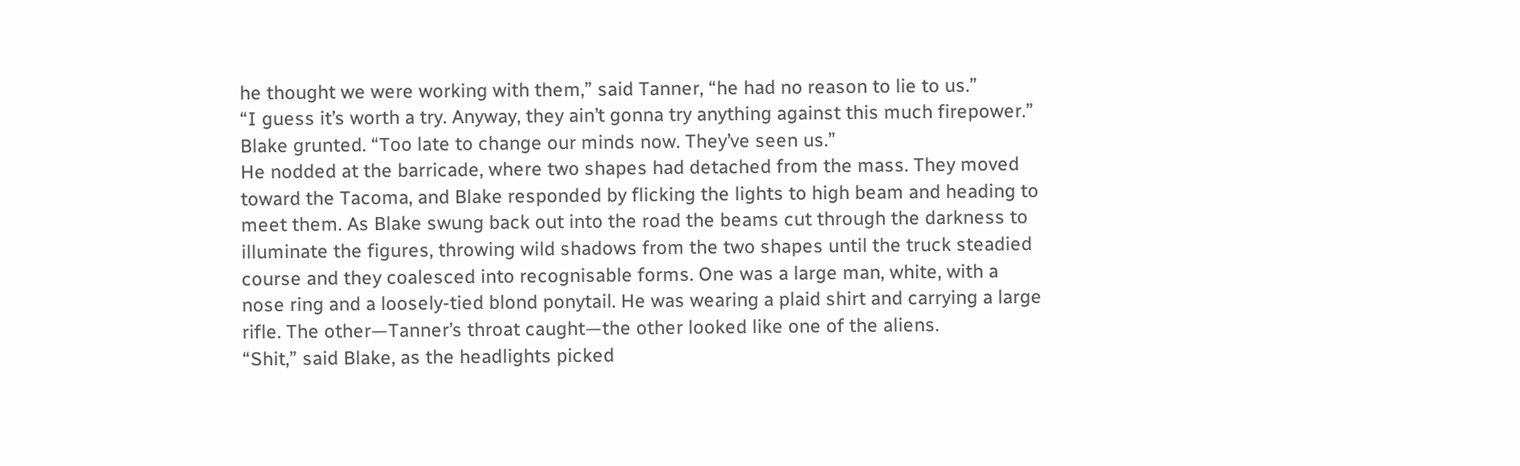he thought we were working with them,” said Tanner, “he had no reason to lie to us.”
“I guess it’s worth a try. Anyway, they ain’t gonna try anything against this much firepower.” Blake grunted. “Too late to change our minds now. They’ve seen us.”
He nodded at the barricade, where two shapes had detached from the mass. They moved toward the Tacoma, and Blake responded by flicking the lights to high beam and heading to meet them. As Blake swung back out into the road the beams cut through the darkness to illuminate the figures, throwing wild shadows from the two shapes until the truck steadied course and they coalesced into recognisable forms. One was a large man, white, with a nose ring and a loosely-tied blond ponytail. He was wearing a plaid shirt and carrying a large rifle. The other—Tanner’s throat caught—the other looked like one of the aliens.
“Shit,” said Blake, as the headlights picked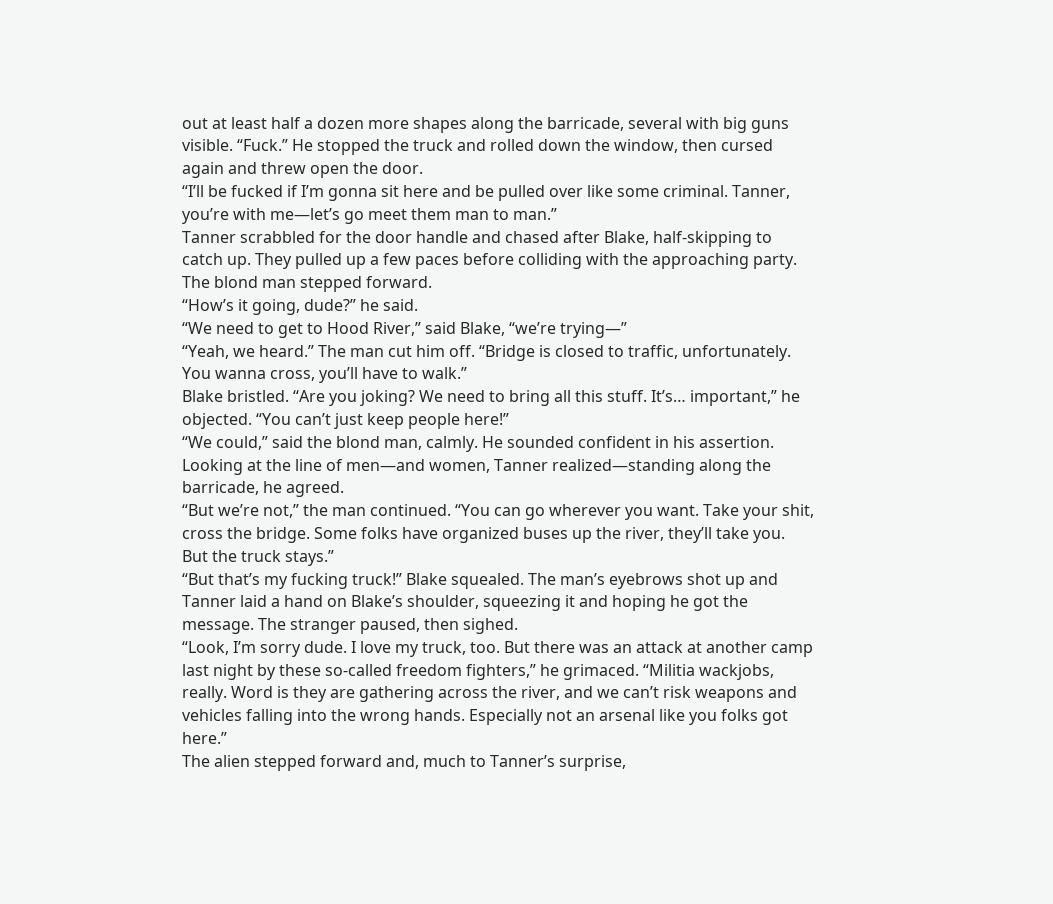out at least half a dozen more shapes along the barricade, several with big guns visible. “Fuck.” He stopped the truck and rolled down the window, then cursed again and threw open the door.
“I’ll be fucked if I’m gonna sit here and be pulled over like some criminal. Tanner, you’re with me—let’s go meet them man to man.”
Tanner scrabbled for the door handle and chased after Blake, half-skipping to catch up. They pulled up a few paces before colliding with the approaching party. The blond man stepped forward.
“How’s it going, dude?” he said.
“We need to get to Hood River,” said Blake, “we’re trying—”
“Yeah, we heard.” The man cut him off. “Bridge is closed to traffic, unfortunately. You wanna cross, you’ll have to walk.”
Blake bristled. “Are you joking? We need to bring all this stuff. It’s… important,” he objected. “You can’t just keep people here!”
“We could,” said the blond man, calmly. He sounded confident in his assertion. Looking at the line of men—and women, Tanner realized—standing along the barricade, he agreed.
“But we’re not,” the man continued. “You can go wherever you want. Take your shit, cross the bridge. Some folks have organized buses up the river, they’ll take you. But the truck stays.”
“But that’s my fucking truck!” Blake squealed. The man’s eyebrows shot up and Tanner laid a hand on Blake’s shoulder, squeezing it and hoping he got the message. The stranger paused, then sighed.
“Look, I’m sorry dude. I love my truck, too. But there was an attack at another camp last night by these so-called freedom fighters,” he grimaced. “Militia wackjobs, really. Word is they are gathering across the river, and we can’t risk weapons and vehicles falling into the wrong hands. Especially not an arsenal like you folks got here.”
The alien stepped forward and, much to Tanner’s surprise,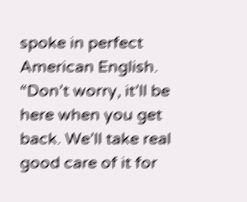spoke in perfect American English.
“Don’t worry, it’ll be here when you get back. We’ll take real good care of it for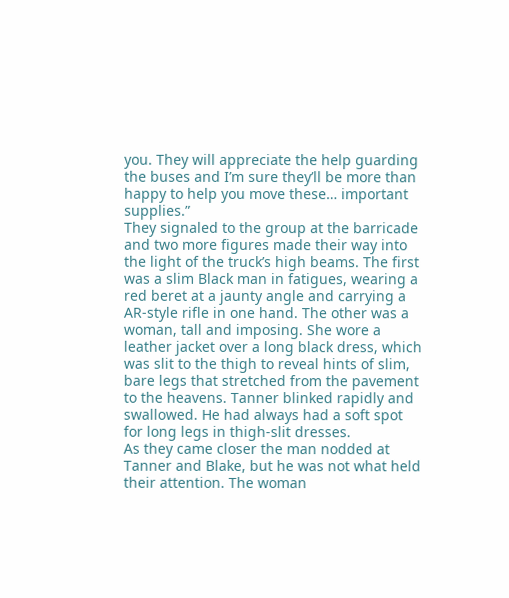you. They will appreciate the help guarding the buses and I’m sure they’ll be more than happy to help you move these… important supplies.”
They signaled to the group at the barricade and two more figures made their way into the light of the truck’s high beams. The first was a slim Black man in fatigues, wearing a red beret at a jaunty angle and carrying a AR-style rifle in one hand. The other was a woman, tall and imposing. She wore a leather jacket over a long black dress, which was slit to the thigh to reveal hints of slim, bare legs that stretched from the pavement to the heavens. Tanner blinked rapidly and swallowed. He had always had a soft spot for long legs in thigh-slit dresses.
As they came closer the man nodded at Tanner and Blake, but he was not what held their attention. The woman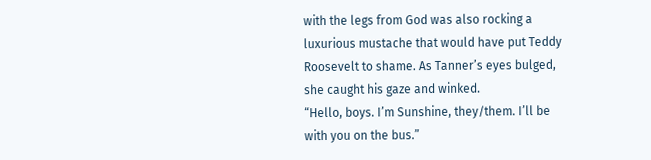with the legs from God was also rocking a luxurious mustache that would have put Teddy Roosevelt to shame. As Tanner’s eyes bulged, she caught his gaze and winked.
“Hello, boys. I’m Sunshine, they/them. I’ll be with you on the bus.”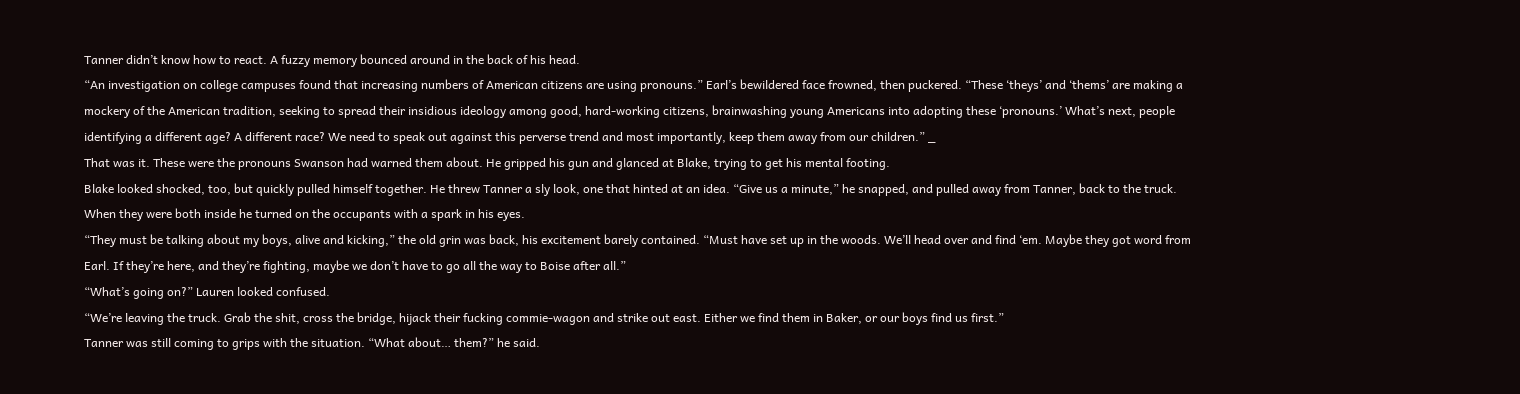Tanner didn’t know how to react. A fuzzy memory bounced around in the back of his head.
“An investigation on college campuses found that increasing numbers of American citizens are using pronouns.” Earl’s bewildered face frowned, then puckered. “These ‘theys’ and ‘thems’ are making a mockery of the American tradition, seeking to spread their insidious ideology among good, hard-working citizens, brainwashing young Americans into adopting these ‘pronouns.’ What’s next, people identifying a different age? A different race? We need to speak out against this perverse trend and most importantly, keep them away from our children.” _
That was it. These were the pronouns Swanson had warned them about. He gripped his gun and glanced at Blake, trying to get his mental footing.
Blake looked shocked, too, but quickly pulled himself together. He threw Tanner a sly look, one that hinted at an idea. “Give us a minute,” he snapped, and pulled away from Tanner, back to the truck. When they were both inside he turned on the occupants with a spark in his eyes.
“They must be talking about my boys, alive and kicking,” the old grin was back, his excitement barely contained. “Must have set up in the woods. We’ll head over and find ‘em. Maybe they got word from Earl. If they’re here, and they’re fighting, maybe we don’t have to go all the way to Boise after all.”
“What’s going on?” Lauren looked confused.
“We’re leaving the truck. Grab the shit, cross the bridge, hijack their fucking commie-wagon and strike out east. Either we find them in Baker, or our boys find us first.”
Tanner was still coming to grips with the situation. “What about… them?” he said.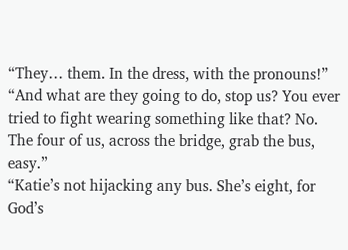“They… them. In the dress, with the pronouns!”
“And what are they going to do, stop us? You ever tried to fight wearing something like that? No. The four of us, across the bridge, grab the bus, easy.”
“Katie’s not hijacking any bus. She’s eight, for God’s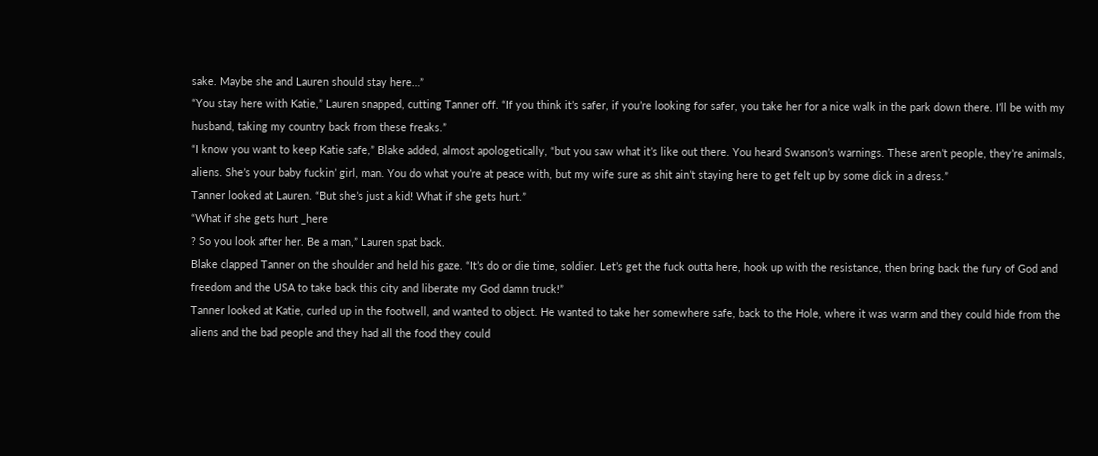sake. Maybe she and Lauren should stay here…”
“You stay here with Katie,” Lauren snapped, cutting Tanner off. “If you think it’s safer, if you’re looking for safer, you take her for a nice walk in the park down there. I’ll be with my husband, taking my country back from these freaks.”
“I know you want to keep Katie safe,” Blake added, almost apologetically, “but you saw what it’s like out there. You heard Swanson’s warnings. These aren’t people, they’re animals, aliens. She’s your baby fuckin’ girl, man. You do what you’re at peace with, but my wife sure as shit ain’t staying here to get felt up by some dick in a dress.”
Tanner looked at Lauren. “But she’s just a kid! What if she gets hurt.”
“What if she gets hurt _here
? So you look after her. Be a man,” Lauren spat back.
Blake clapped Tanner on the shoulder and held his gaze. “It’s do or die time, soldier. Let’s get the fuck outta here, hook up with the resistance, then bring back the fury of God and freedom and the USA to take back this city and liberate my God damn truck!”
Tanner looked at Katie, curled up in the footwell, and wanted to object. He wanted to take her somewhere safe, back to the Hole, where it was warm and they could hide from the aliens and the bad people and they had all the food they could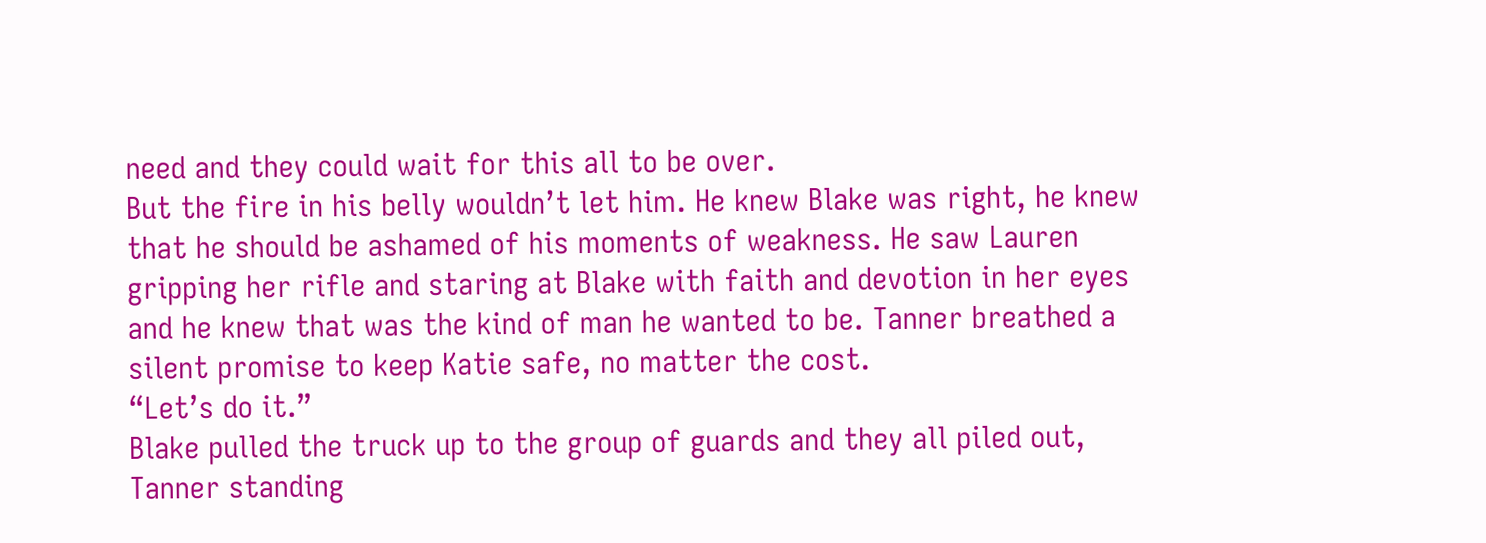need and they could wait for this all to be over.
But the fire in his belly wouldn’t let him. He knew Blake was right, he knew that he should be ashamed of his moments of weakness. He saw Lauren gripping her rifle and staring at Blake with faith and devotion in her eyes and he knew that was the kind of man he wanted to be. Tanner breathed a silent promise to keep Katie safe, no matter the cost.
“Let’s do it.”
Blake pulled the truck up to the group of guards and they all piled out, Tanner standing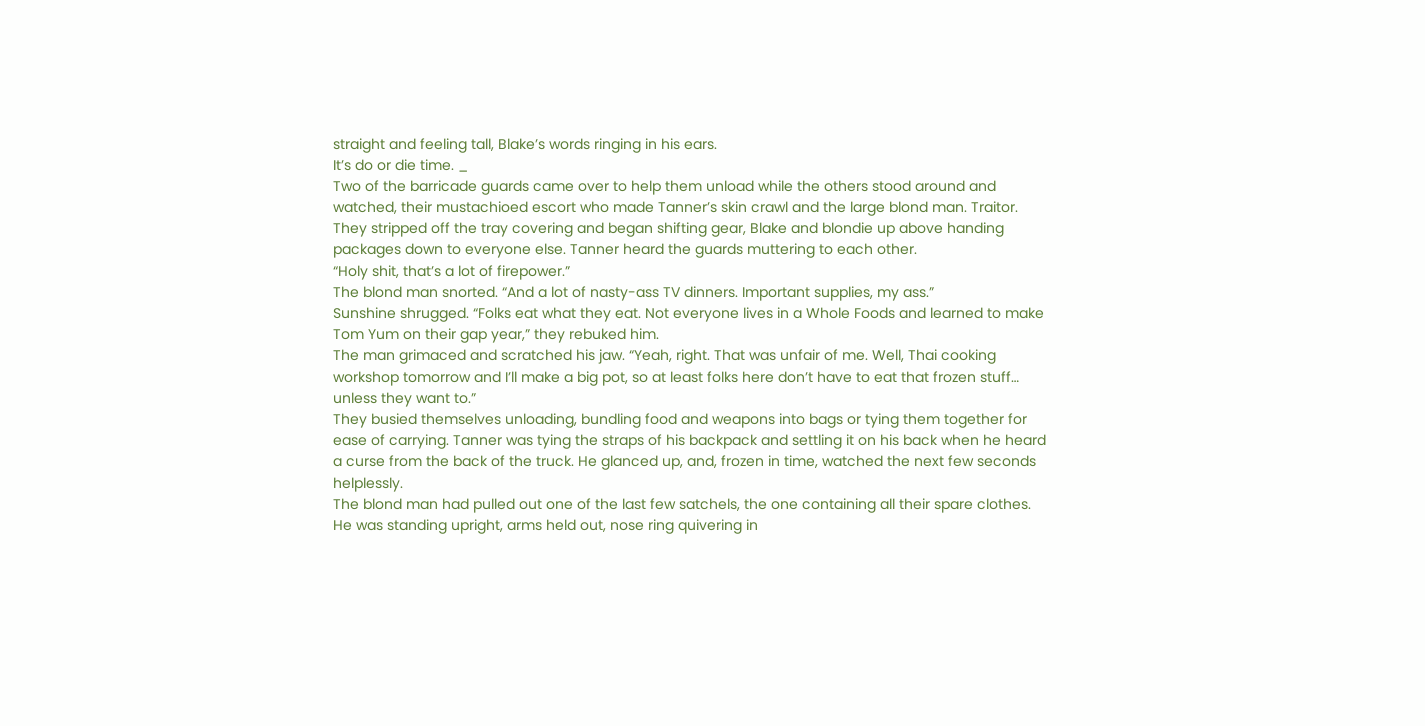straight and feeling tall, Blake’s words ringing in his ears.
It’s do or die time. _
Two of the barricade guards came over to help them unload while the others stood around and watched, their mustachioed escort who made Tanner’s skin crawl and the large blond man. Traitor. They stripped off the tray covering and began shifting gear, Blake and blondie up above handing packages down to everyone else. Tanner heard the guards muttering to each other.
“Holy shit, that’s a lot of firepower.”
The blond man snorted. “And a lot of nasty-ass TV dinners. Important supplies, my ass.”
Sunshine shrugged. “Folks eat what they eat. Not everyone lives in a Whole Foods and learned to make Tom Yum on their gap year,” they rebuked him.
The man grimaced and scratched his jaw. “Yeah, right. That was unfair of me. Well, Thai cooking workshop tomorrow and I’ll make a big pot, so at least folks here don’t have to eat that frozen stuff… unless they want to.”
They busied themselves unloading, bundling food and weapons into bags or tying them together for ease of carrying. Tanner was tying the straps of his backpack and settling it on his back when he heard a curse from the back of the truck. He glanced up, and, frozen in time, watched the next few seconds helplessly.
The blond man had pulled out one of the last few satchels, the one containing all their spare clothes. He was standing upright, arms held out, nose ring quivering in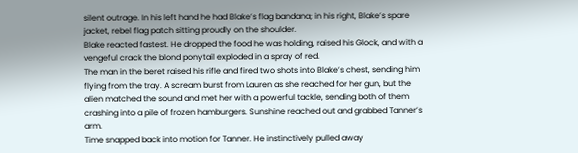silent outrage. In his left hand he had Blake’s flag bandana; in his right, Blake’s spare jacket, rebel flag patch sitting proudly on the shoulder.
Blake reacted fastest. He dropped the food he was holding, raised his Glock, and with a vengeful crack the blond ponytail exploded in a spray of red.
The man in the beret raised his rifle and fired two shots into Blake’s chest, sending him flying from the tray. A scream burst from Lauren as she reached for her gun, but the alien matched the sound and met her with a powerful tackle, sending both of them crashing into a pile of frozen hamburgers. Sunshine reached out and grabbed Tanner’s arm.
Time snapped back into motion for Tanner. He instinctively pulled away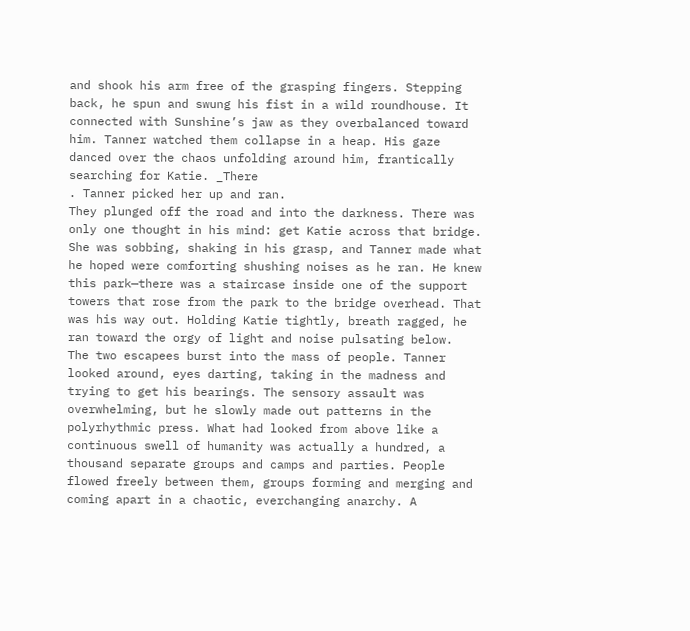and shook his arm free of the grasping fingers. Stepping back, he spun and swung his fist in a wild roundhouse. It connected with Sunshine’s jaw as they overbalanced toward him. Tanner watched them collapse in a heap. His gaze danced over the chaos unfolding around him, frantically searching for Katie. _There
. Tanner picked her up and ran.
They plunged off the road and into the darkness. There was only one thought in his mind: get Katie across that bridge. She was sobbing, shaking in his grasp, and Tanner made what he hoped were comforting shushing noises as he ran. He knew this park—there was a staircase inside one of the support towers that rose from the park to the bridge overhead. That was his way out. Holding Katie tightly, breath ragged, he ran toward the orgy of light and noise pulsating below.
The two escapees burst into the mass of people. Tanner looked around, eyes darting, taking in the madness and trying to get his bearings. The sensory assault was overwhelming, but he slowly made out patterns in the polyrhythmic press. What had looked from above like a continuous swell of humanity was actually a hundred, a thousand separate groups and camps and parties. People flowed freely between them, groups forming and merging and coming apart in a chaotic, everchanging anarchy. A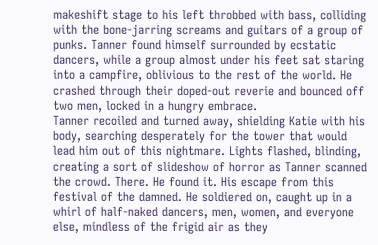makeshift stage to his left throbbed with bass, colliding with the bone-jarring screams and guitars of a group of punks. Tanner found himself surrounded by ecstatic dancers, while a group almost under his feet sat staring into a campfire, oblivious to the rest of the world. He crashed through their doped-out reverie and bounced off two men, locked in a hungry embrace.
Tanner recoiled and turned away, shielding Katie with his body, searching desperately for the tower that would lead him out of this nightmare. Lights flashed, blinding, creating a sort of slideshow of horror as Tanner scanned the crowd. There. He found it. His escape from this festival of the damned. He soldiered on, caught up in a whirl of half-naked dancers, men, women, and everyone else, mindless of the frigid air as they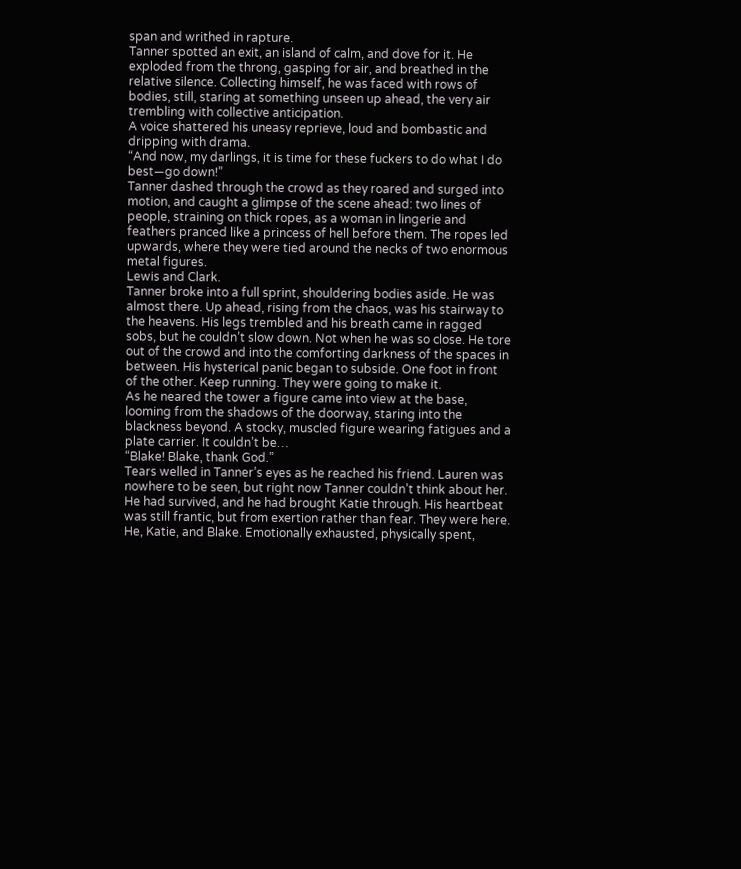span and writhed in rapture.
Tanner spotted an exit, an island of calm, and dove for it. He exploded from the throng, gasping for air, and breathed in the relative silence. Collecting himself, he was faced with rows of bodies, still, staring at something unseen up ahead, the very air trembling with collective anticipation.
A voice shattered his uneasy reprieve, loud and bombastic and dripping with drama.
“And now, my darlings, it is time for these fuckers to do what I do best—go down!”
Tanner dashed through the crowd as they roared and surged into motion, and caught a glimpse of the scene ahead: two lines of people, straining on thick ropes, as a woman in lingerie and feathers pranced like a princess of hell before them. The ropes led upwards, where they were tied around the necks of two enormous metal figures.
Lewis and Clark.
Tanner broke into a full sprint, shouldering bodies aside. He was almost there. Up ahead, rising from the chaos, was his stairway to the heavens. His legs trembled and his breath came in ragged sobs, but he couldn’t slow down. Not when he was so close. He tore out of the crowd and into the comforting darkness of the spaces in between. His hysterical panic began to subside. One foot in front of the other. Keep running. They were going to make it.
As he neared the tower a figure came into view at the base, looming from the shadows of the doorway, staring into the blackness beyond. A stocky, muscled figure wearing fatigues and a plate carrier. It couldn’t be…
“Blake! Blake, thank God.”
Tears welled in Tanner’s eyes as he reached his friend. Lauren was nowhere to be seen, but right now Tanner couldn’t think about her. He had survived, and he had brought Katie through. His heartbeat was still frantic, but from exertion rather than fear. They were here. He, Katie, and Blake. Emotionally exhausted, physically spent,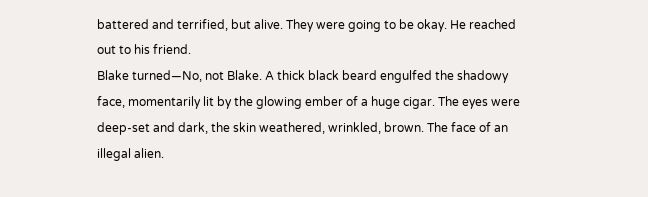battered and terrified, but alive. They were going to be okay. He reached out to his friend.
Blake turned—No, not Blake. A thick black beard engulfed the shadowy face, momentarily lit by the glowing ember of a huge cigar. The eyes were deep-set and dark, the skin weathered, wrinkled, brown. The face of an illegal alien.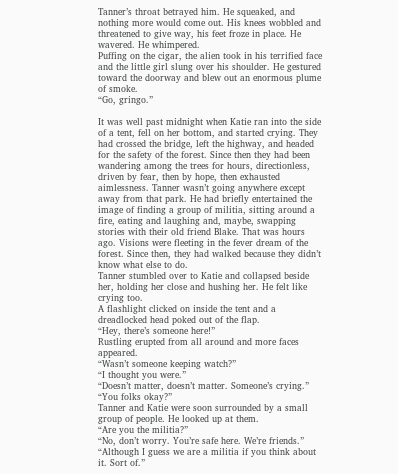Tanner’s throat betrayed him. He squeaked, and nothing more would come out. His knees wobbled and threatened to give way, his feet froze in place. He wavered. He whimpered.
Puffing on the cigar, the alien took in his terrified face and the little girl slung over his shoulder. He gestured toward the doorway and blew out an enormous plume of smoke.
“Go, gringo.”

It was well past midnight when Katie ran into the side of a tent, fell on her bottom, and started crying. They had crossed the bridge, left the highway, and headed for the safety of the forest. Since then they had been wandering among the trees for hours, directionless, driven by fear, then by hope, then exhausted aimlessness. Tanner wasn’t going anywhere except away from that park. He had briefly entertained the image of finding a group of militia, sitting around a fire, eating and laughing and, maybe, swapping stories with their old friend Blake. That was hours ago. Visions were fleeting in the fever dream of the forest. Since then, they had walked because they didn’t know what else to do.
Tanner stumbled over to Katie and collapsed beside her, holding her close and hushing her. He felt like crying too.
A flashlight clicked on inside the tent and a dreadlocked head poked out of the flap.
“Hey, there’s someone here!”
Rustling erupted from all around and more faces appeared.
“Wasn’t someone keeping watch?”
“I thought you were.”
“Doesn’t matter, doesn’t matter. Someone’s crying.”
“You folks okay?”
Tanner and Katie were soon surrounded by a small group of people. He looked up at them.
“Are you the militia?”
“No, don’t worry. You’re safe here. We’re friends.”
“Although I guess we are a militia if you think about it. Sort of.”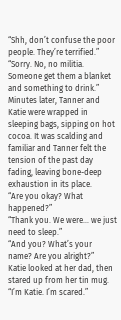“Shh, don’t confuse the poor people. They’re terrified.”
“Sorry. No, no militia. Someone get them a blanket and something to drink.”
Minutes later, Tanner and Katie were wrapped in sleeping bags, sipping on hot cocoa. It was scalding and familiar and Tanner felt the tension of the past day fading, leaving bone-deep exhaustion in its place.
“Are you okay? What happened?”
“Thank you. We were… we just need to sleep.”
“And you? What’s your name? Are you alright?”
Katie looked at her dad, then stared up from her tin mug.
“I’m Katie. I’m scared.”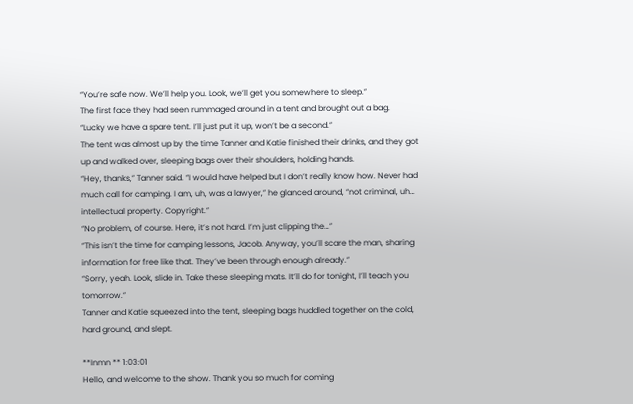“You’re safe now. We’ll help you. Look, we’ll get you somewhere to sleep.”
The first face they had seen rummaged around in a tent and brought out a bag.
“Lucky we have a spare tent. I’ll just put it up, won’t be a second.”
The tent was almost up by the time Tanner and Katie finished their drinks, and they got up and walked over, sleeping bags over their shoulders, holding hands.
“Hey, thanks,” Tanner said. “I would have helped but I don’t really know how. Never had much call for camping. I am, uh, was a lawyer,” he glanced around, “not criminal, uh… intellectual property. Copyright.”
“No problem, of course. Here, it’s not hard. I’m just clipping the…”
“This isn’t the time for camping lessons, Jacob. Anyway, you’ll scare the man, sharing information for free like that. They’ve been through enough already.”
“Sorry, yeah. Look, slide in. Take these sleeping mats. It’ll do for tonight, I’ll teach you tomorrow.”
Tanner and Katie squeezed into the tent, sleeping bags huddled together on the cold, hard ground, and slept.

**Inmn ** 1:03:01
Hello, and welcome to the show. Thank you so much for coming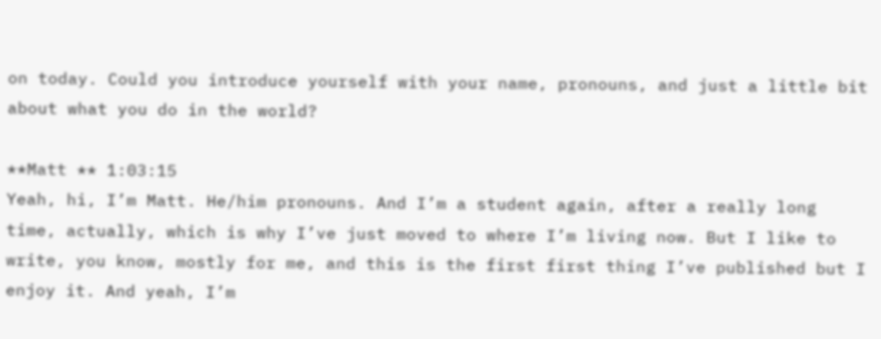on today. Could you introduce yourself with your name, pronouns, and just a little bit about what you do in the world?

**Matt ** 1:03:15
Yeah, hi, I’m Matt. He/him pronouns. And I’m a student again, after a really long time, actually, which is why I’ve just moved to where I’m living now. But I like to write, you know, mostly for me, and this is the first first thing I’ve published but I enjoy it. And yeah, I’m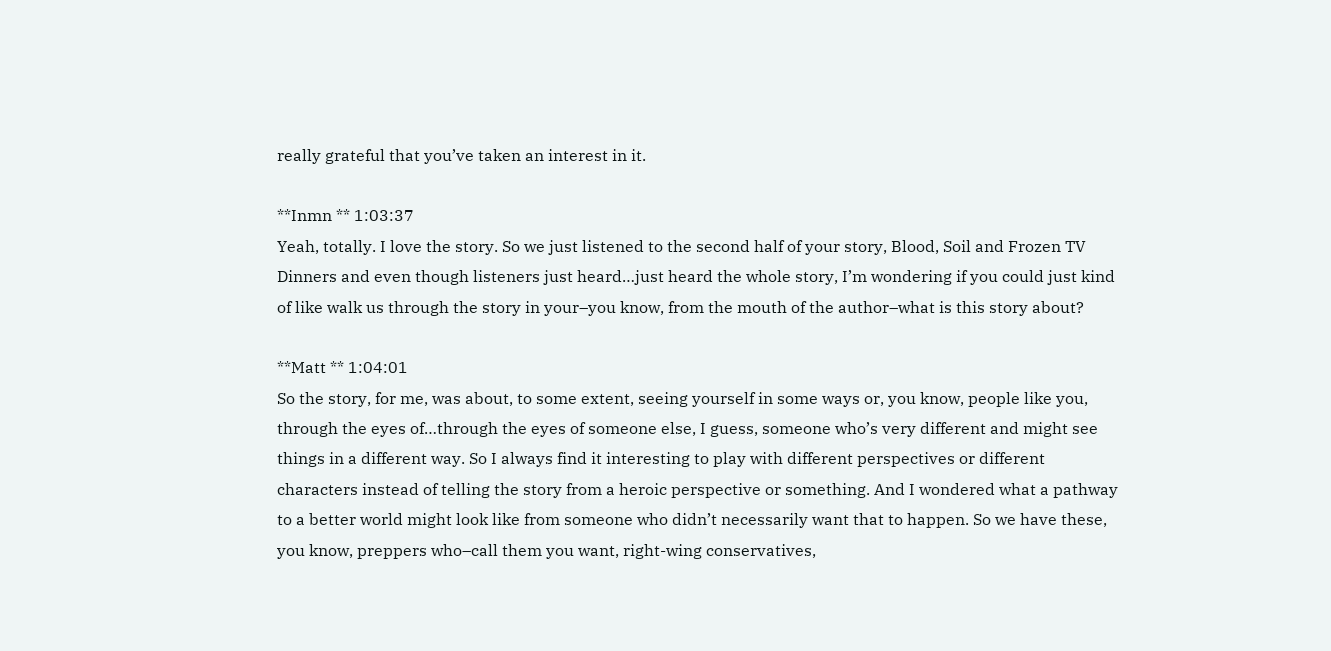really grateful that you’ve taken an interest in it.

**Inmn ** 1:03:37
Yeah, totally. I love the story. So we just listened to the second half of your story, Blood, Soil and Frozen TV Dinners and even though listeners just heard…just heard the whole story, I’m wondering if you could just kind of like walk us through the story in your–you know, from the mouth of the author–what is this story about?

**Matt ** 1:04:01
So the story, for me, was about, to some extent, seeing yourself in some ways or, you know, people like you, through the eyes of…through the eyes of someone else, I guess, someone who’s very different and might see things in a different way. So I always find it interesting to play with different perspectives or different characters instead of telling the story from a heroic perspective or something. And I wondered what a pathway to a better world might look like from someone who didn’t necessarily want that to happen. So we have these, you know, preppers who–call them you want, right-wing conservatives,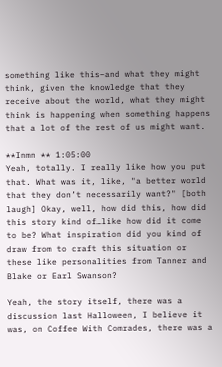something like this–and what they might think, given the knowledge that they receive about the world, what they might think is happening when something happens that a lot of the rest of us might want.

**Inmn ** 1:05:00
Yeah, totally. I really like how you put that. What was it, like, "a better world that they don’t necessarily want?" [both laugh] Okay, well, how did this, how did this story kind of…like how did it come to be? What inspiration did you kind of draw from to craft this situation or these like personalities from Tanner and Blake or Earl Swanson?

Yeah, the story itself, there was a discussion last Halloween, I believe it was, on Coffee With Comrades, there was a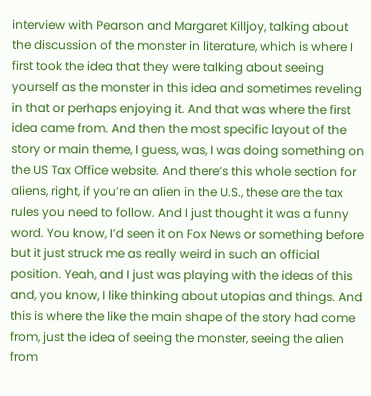interview with Pearson and Margaret Killjoy, talking about the discussion of the monster in literature, which is where I first took the idea that they were talking about seeing yourself as the monster in this idea and sometimes reveling in that or perhaps enjoying it. And that was where the first idea came from. And then the most specific layout of the story or main theme, I guess, was, I was doing something on the US Tax Office website. And there’s this whole section for aliens, right, if you’re an alien in the U.S., these are the tax rules you need to follow. And I just thought it was a funny word. You know, I’d seen it on Fox News or something before but it just struck me as really weird in such an official position. Yeah, and I just was playing with the ideas of this and, you know, I like thinking about utopias and things. And this is where the like the main shape of the story had come from, just the idea of seeing the monster, seeing the alien from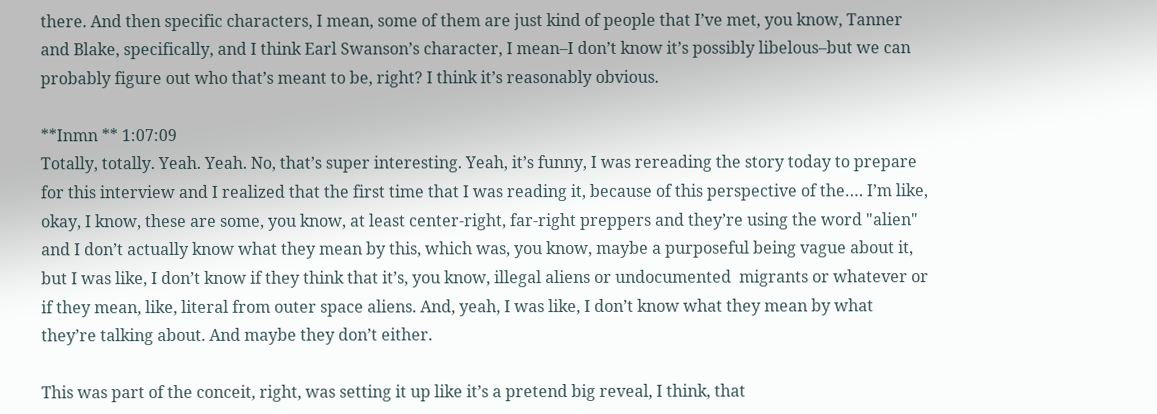there. And then specific characters, I mean, some of them are just kind of people that I’ve met, you know, Tanner and Blake, specifically, and I think Earl Swanson’s character, I mean–I don’t know it’s possibly libelous–but we can probably figure out who that’s meant to be, right? I think it’s reasonably obvious.

**Inmn ** 1:07:09
Totally, totally. Yeah. Yeah. No, that’s super interesting. Yeah, it’s funny, I was rereading the story today to prepare for this interview and I realized that the first time that I was reading it, because of this perspective of the…. I’m like, okay, I know, these are some, you know, at least center-right, far-right preppers and they’re using the word "alien" and I don’t actually know what they mean by this, which was, you know, maybe a purposeful being vague about it, but I was like, I don’t know if they think that it’s, you know, illegal aliens or undocumented  migrants or whatever or if they mean, like, literal from outer space aliens. And, yeah, I was like, I don’t know what they mean by what they’re talking about. And maybe they don’t either.

This was part of the conceit, right, was setting it up like it’s a pretend big reveal, I think, that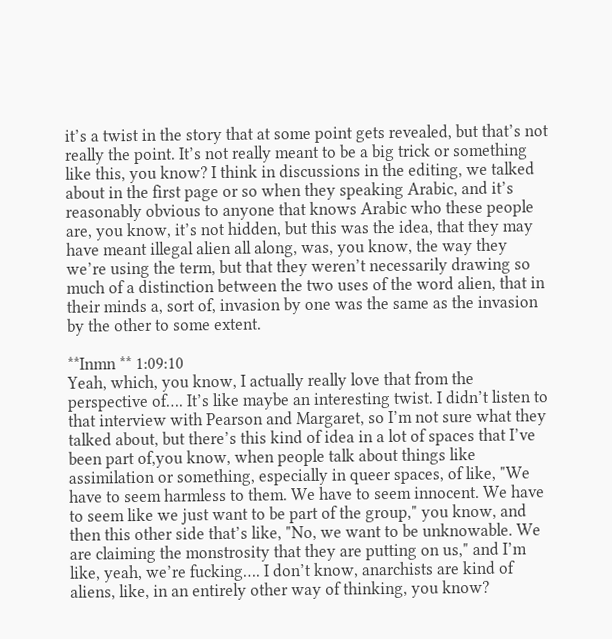it’s a twist in the story that at some point gets revealed, but that’s not really the point. It’s not really meant to be a big trick or something like this, you know? I think in discussions in the editing, we talked about in the first page or so when they speaking Arabic, and it’s reasonably obvious to anyone that knows Arabic who these people are, you know, it’s not hidden, but this was the idea, that they may have meant illegal alien all along, was, you know, the way they we’re using the term, but that they weren’t necessarily drawing so much of a distinction between the two uses of the word alien, that in their minds a, sort of, invasion by one was the same as the invasion by the other to some extent.

**Inmn ** 1:09:10
Yeah, which, you know, I actually really love that from the perspective of…. It’s like maybe an interesting twist. I didn’t listen to that interview with Pearson and Margaret, so I’m not sure what they talked about, but there’s this kind of idea in a lot of spaces that I’ve been part of,you know, when people talk about things like assimilation or something, especially in queer spaces, of like, "We have to seem harmless to them. We have to seem innocent. We have to seem like we just want to be part of the group," you know, and then this other side that’s like, "No, we want to be unknowable. We are claiming the monstrosity that they are putting on us," and I’m like, yeah, we’re fucking…. I don’t know, anarchists are kind of aliens, like, in an entirely other way of thinking, you know?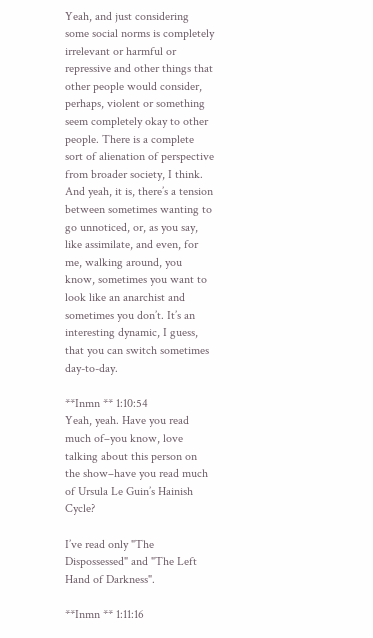Yeah, and just considering some social norms is completely irrelevant or harmful or repressive and other things that other people would consider, perhaps, violent or something seem completely okay to other people. There is a complete sort of alienation of perspective from broader society, I think. And yeah, it is, there’s a tension between sometimes wanting to go unnoticed, or, as you say, like assimilate, and even, for me, walking around, you know, sometimes you want to look like an anarchist and sometimes you don’t. It’s an interesting dynamic, I guess, that you can switch sometimes day-to-day.

**Inmn ** 1:10:54
Yeah, yeah. Have you read much of–you know, love talking about this person on the show–have you read much of Ursula Le Guin’s Hainish Cycle?

I’ve read only "The Dispossessed" and "The Left Hand of Darkness".

**Inmn ** 1:11:16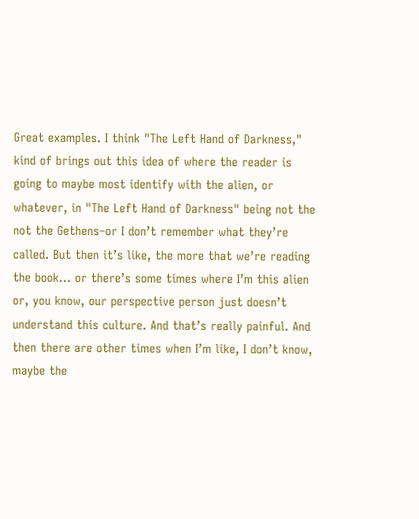Great examples. I think "The Left Hand of Darkness," kind of brings out this idea of where the reader is going to maybe most identify with the alien, or whatever, in "The Left Hand of Darkness" being not the not the Gethens–or I don’t remember what they’re called. But then it’s like, the more that we’re reading the book… or there’s some times where I’m this alien or, you know, our perspective person just doesn’t understand this culture. And that’s really painful. And then there are other times when I’m like, I don’t know, maybe the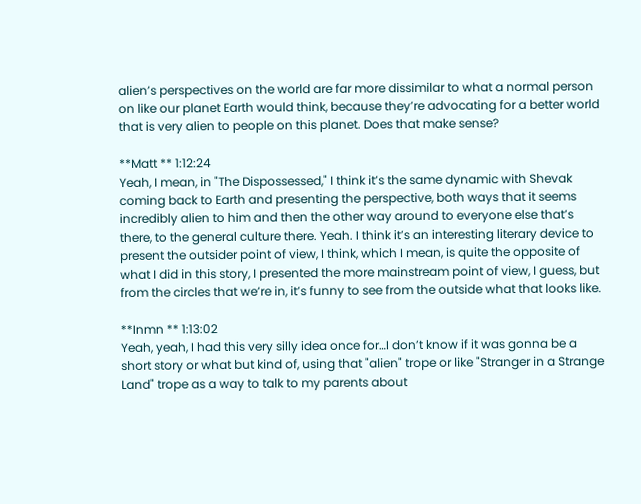alien’s perspectives on the world are far more dissimilar to what a normal person on like our planet Earth would think, because they’re advocating for a better world that is very alien to people on this planet. Does that make sense?

**Matt ** 1:12:24
Yeah, I mean, in "The Dispossessed," I think it’s the same dynamic with Shevak coming back to Earth and presenting the perspective, both ways that it seems incredibly alien to him and then the other way around to everyone else that’s there, to the general culture there. Yeah. I think it’s an interesting literary device to present the outsider point of view, I think, which I mean, is quite the opposite of what I did in this story, I presented the more mainstream point of view, I guess, but from the circles that we’re in, it’s funny to see from the outside what that looks like.

**Inmn ** 1:13:02
Yeah, yeah, I had this very silly idea once for…I don’t know if it was gonna be a short story or what but kind of, using that "alien" trope or like "Stranger in a Strange Land" trope as a way to talk to my parents about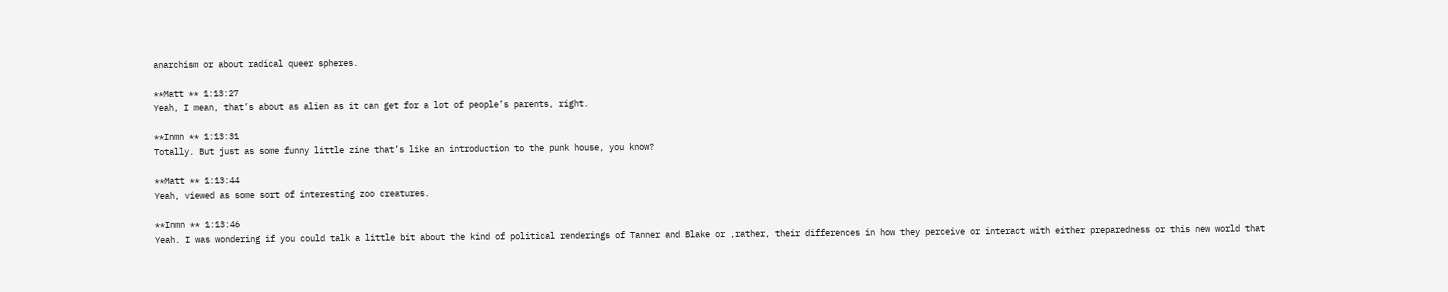anarchism or about radical queer spheres.

**Matt ** 1:13:27
Yeah, I mean, that’s about as alien as it can get for a lot of people’s parents, right.

**Inmn ** 1:13:31
Totally. But just as some funny little zine that’s like an introduction to the punk house, you know?

**Matt ** 1:13:44
Yeah, viewed as some sort of interesting zoo creatures.

**Inmn ** 1:13:46
Yeah. I was wondering if you could talk a little bit about the kind of political renderings of Tanner and Blake or ,rather, their differences in how they perceive or interact with either preparedness or this new world that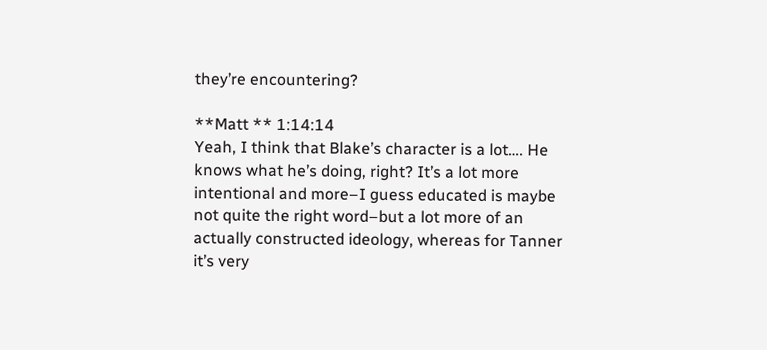they’re encountering?

**Matt ** 1:14:14
Yeah, I think that Blake’s character is a lot…. He knows what he’s doing, right? It’s a lot more intentional and more–I guess educated is maybe not quite the right word–but a lot more of an actually constructed ideology, whereas for Tanner it’s very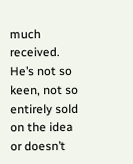much received. He’s not so keen, not so entirely sold on the idea or doesn’t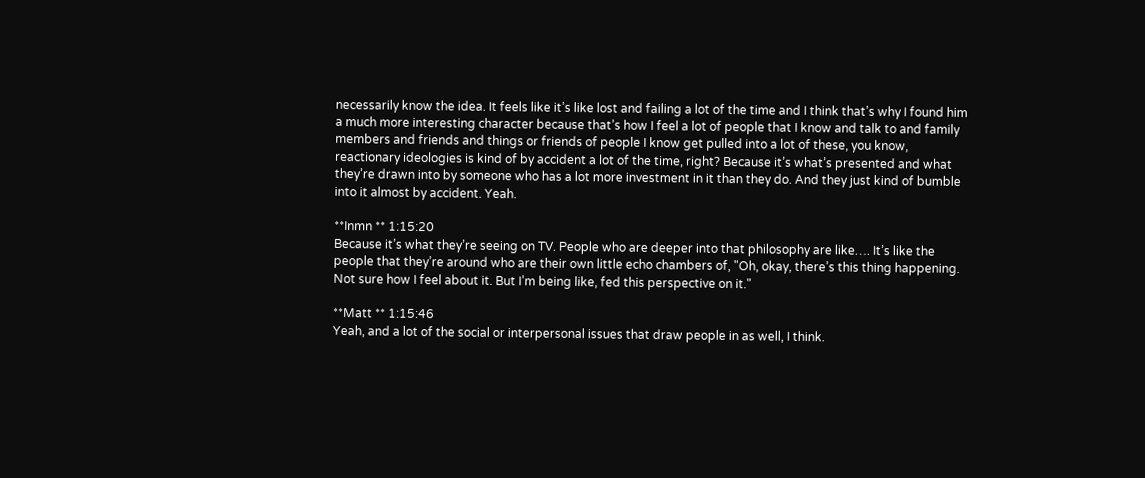necessarily know the idea. It feels like it’s like lost and failing a lot of the time and I think that’s why I found him a much more interesting character because that’s how I feel a lot of people that I know and talk to and family members and friends and things or friends of people I know get pulled into a lot of these, you know, reactionary ideologies is kind of by accident a lot of the time, right? Because it’s what’s presented and what they’re drawn into by someone who has a lot more investment in it than they do. And they just kind of bumble into it almost by accident. Yeah.

**Inmn ** 1:15:20
Because it’s what they’re seeing on TV. People who are deeper into that philosophy are like…. It’s like the people that they’re around who are their own little echo chambers of, "Oh, okay, there’s this thing happening. Not sure how I feel about it. But I’m being like, fed this perspective on it."

**Matt ** 1:15:46
Yeah, and a lot of the social or interpersonal issues that draw people in as well, I think.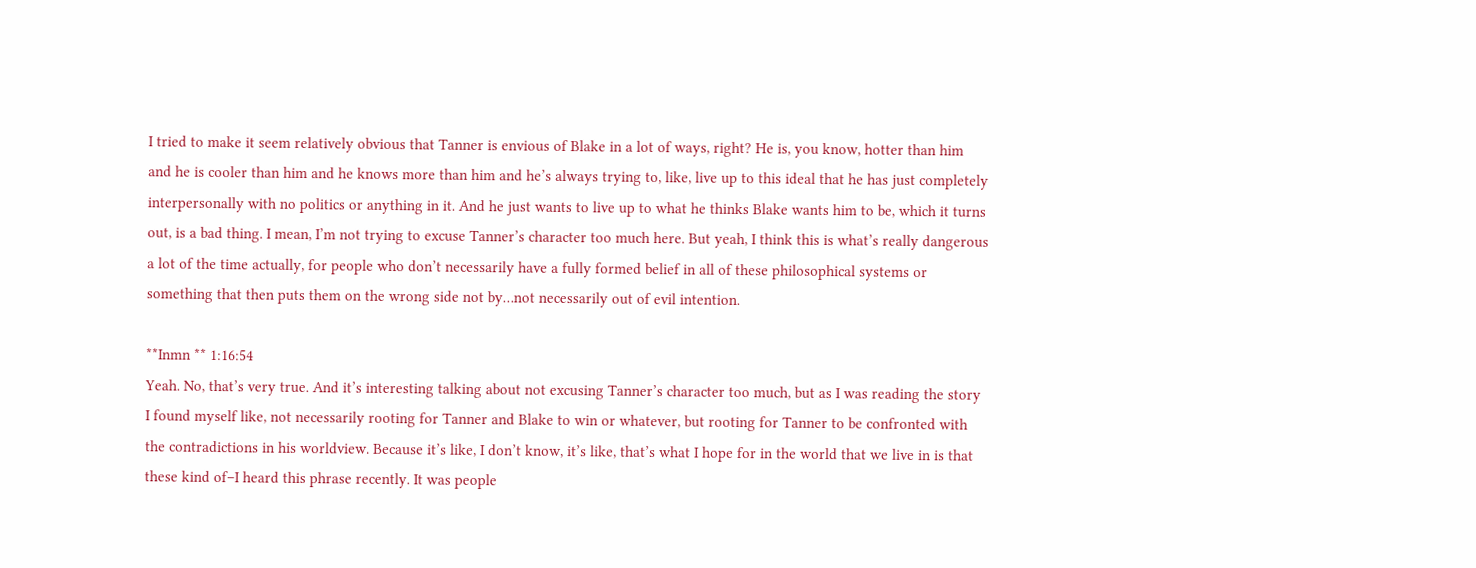I tried to make it seem relatively obvious that Tanner is envious of Blake in a lot of ways, right? He is, you know, hotter than him and he is cooler than him and he knows more than him and he’s always trying to, like, live up to this ideal that he has just completely interpersonally with no politics or anything in it. And he just wants to live up to what he thinks Blake wants him to be, which it turns out, is a bad thing. I mean, I’m not trying to excuse Tanner’s character too much here. But yeah, I think this is what’s really dangerous a lot of the time actually, for people who don’t necessarily have a fully formed belief in all of these philosophical systems or something that then puts them on the wrong side not by…not necessarily out of evil intention.

**Inmn ** 1:16:54
Yeah. No, that’s very true. And it’s interesting talking about not excusing Tanner’s character too much, but as I was reading the story I found myself like, not necessarily rooting for Tanner and Blake to win or whatever, but rooting for Tanner to be confronted with the contradictions in his worldview. Because it’s like, I don’t know, it’s like, that’s what I hope for in the world that we live in is that these kind of–I heard this phrase recently. It was people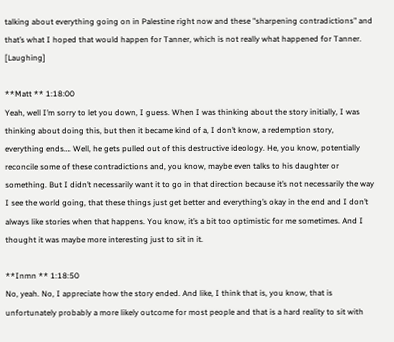talking about everything going on in Palestine right now and these "sharpening contradictions" and that’s what I hoped that would happen for Tanner, which is not really what happened for Tanner. [Laughing]

**Matt ** 1:18:00
Yeah, well I’m sorry to let you down, I guess. When I was thinking about the story initially, I was thinking about doing this, but then it became kind of a, I don’t know, a redemption story, everything ends…. Well, he gets pulled out of this destructive ideology. He, you know, potentially reconcile some of these contradictions and, you know, maybe even talks to his daughter or something. But I didn’t necessarily want it to go in that direction because it’s not necessarily the way I see the world going, that these things just get better and everything’s okay in the end and I don’t always like stories when that happens. You know, it’s a bit too optimistic for me sometimes. And I thought it was maybe more interesting just to sit in it.

**Inmn ** 1:18:50
No, yeah. No, I appreciate how the story ended. And like, I think that is, you know, that is unfortunately probably a more likely outcome for most people and that is a hard reality to sit with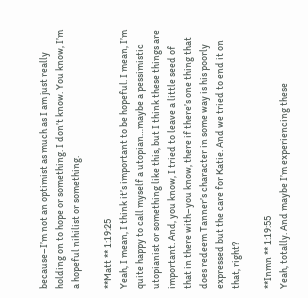because–I’m not an optimist as much as I am just really holding on to hope or something. I don’t know. You know, I’m a hopeful nihilist or something.

**Matt ** 1:19:25
Yeah, I mean, I think it’s important to be hopeful. I mean, I’m quite happy to call myself a utopian…maybe a pessimistic utopianist or something like this, but I think these things are important. And, you know, I tried to leave a little seed of that in there with–you know, there if there’s one thing that does redeem Tanner’s character in some way is his poorly expressed but the care for Katie. And we tried to end it on that, right?

**Inmn ** 1:19:55
Yeah, totally. And maybe I’m experiencing these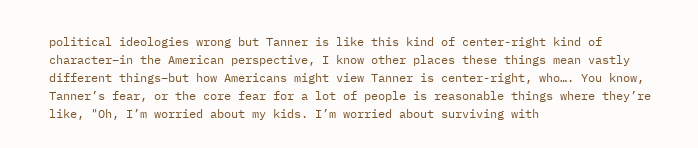political ideologies wrong but Tanner is like this kind of center-right kind of character–in the American perspective, I know other places these things mean vastly different things–but how Americans might view Tanner is center-right, who…. You know, Tanner’s fear, or the core fear for a lot of people is reasonable things where they’re like, "Oh, I’m worried about my kids. I’m worried about surviving with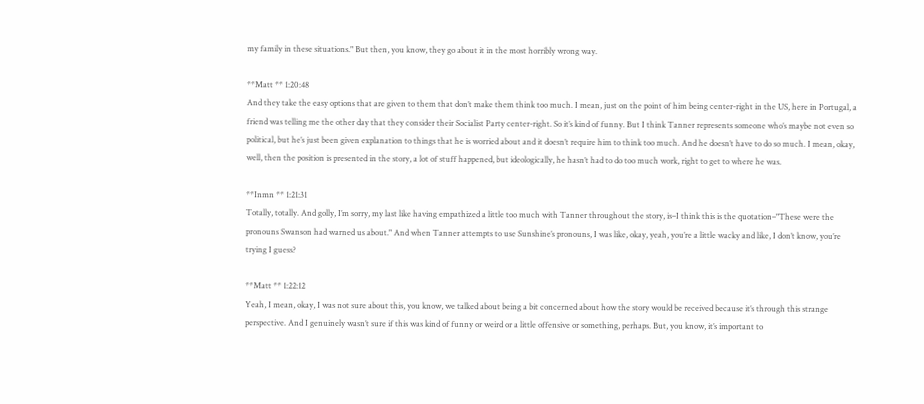my family in these situations." But then, you know, they go about it in the most horribly wrong way.

**Matt ** 1:20:48
And they take the easy options that are given to them that don’t make them think too much. I mean, just on the point of him being center-right in the US, here in Portugal, a friend was telling me the other day that they consider their Socialist Party center-right. So it’s kind of funny. But I think Tanner represents someone who’s maybe not even so political, but he’s just been given explanation to things that he is worried about and it doesn’t require him to think too much. And he doesn’t have to do so much. I mean, okay, well, then the position is presented in the story, a lot of stuff happened, but ideologically, he hasn’t had to do too much work, right to get to where he was.

**Inmn ** 1:21:31
Totally, totally. And golly, I’m sorry, my last like having empathized a little too much with Tanner throughout the story, is–I think this is the quotation–"These were the pronouns Swanson had warned us about." And when Tanner attempts to use Sunshine’s pronouns, I was like, okay, yeah, you’re a little wacky and like, I don’t know, you’re trying I guess?

**Matt ** 1:22:12
Yeah, I mean, okay, I was not sure about this, you know, we talked about being a bit concerned about how the story would be received because it’s through this strange perspective. And I genuinely wasn’t sure if this was kind of funny or weird or a little offensive or something, perhaps. But, you know, it’s important to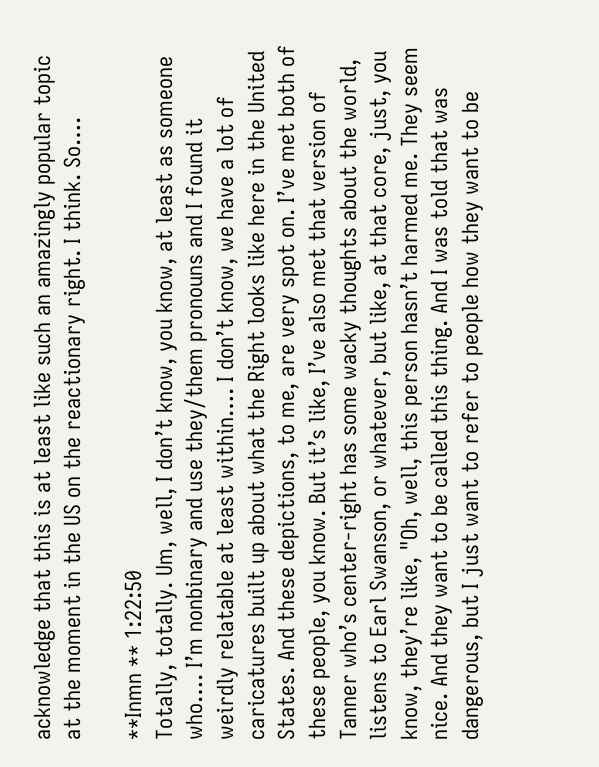acknowledge that this is at least like such an amazingly popular topic at the moment in the US on the reactionary right. I think. So….

**Inmn ** 1:22:50
Totally, totally. Um, well, I don’t know, you know, at least as someone who…. I’m nonbinary and use they/them pronouns and I found it weirdly relatable at least within…. I don’t know, we have a lot of caricatures built up about what the Right looks like here in the United States. And these depictions, to me, are very spot on. I’ve met both of these people, you know. But it’s like, I’ve also met that version of Tanner who’s center-right has some wacky thoughts about the world, listens to Earl Swanson, or whatever, but like, at that core, just, you know, they’re like, "Oh, well, this person hasn’t harmed me. They seem nice. And they want to be called this thing. And I was told that was dangerous, but I just want to refer to people how they want to be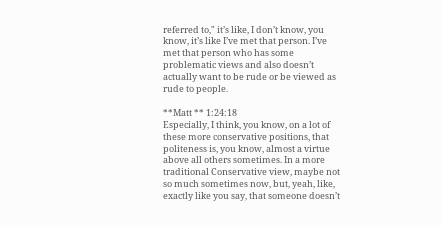referred to," it’s like, I don’t know, you know, it’s like I’ve met that person. I’ve met that person who has some problematic views and also doesn’t actually want to be rude or be viewed as rude to people.

**Matt ** 1:24:18
Especially, I think, you know, on a lot of these more conservative positions, that politeness is, you know, almost a virtue above all others sometimes. In a more traditional Conservative view, maybe not so much sometimes now, but, yeah, like, exactly like you say, that someone doesn’t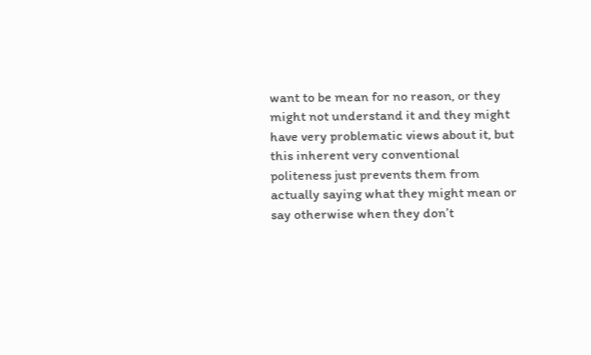want to be mean for no reason, or they might not understand it and they might have very problematic views about it, but this inherent very conventional politeness just prevents them from actually saying what they might mean or say otherwise when they don’t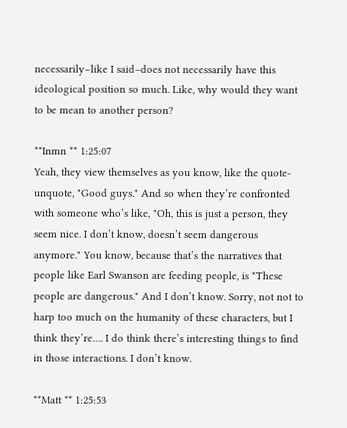necessarily–like I said–does not necessarily have this ideological position so much. Like, why would they want to be mean to another person?

**Inmn ** 1:25:07
Yeah, they view themselves as you know, like the quote-unquote, "Good guys." And so when they’re confronted with someone who’s like, "Oh, this is just a person, they seem nice. I don’t know, doesn’t seem dangerous anymore." You know, because that’s the narratives that people like Earl Swanson are feeding people, is "These people are dangerous." And I don’t know. Sorry, not not to harp too much on the humanity of these characters, but I think they’re…. I do think there’s interesting things to find in those interactions. I don’t know.

**Matt ** 1:25:53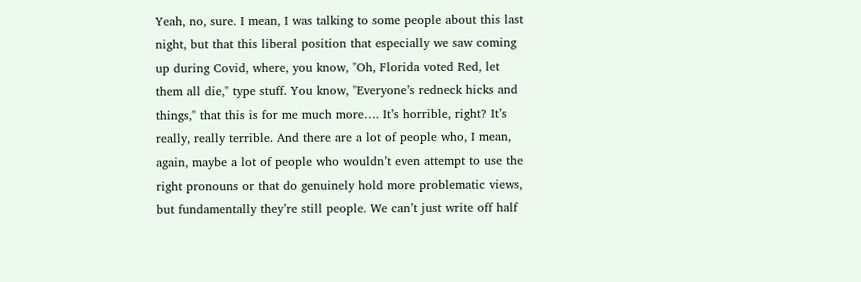Yeah, no, sure. I mean, I was talking to some people about this last night, but that this liberal position that especially we saw coming up during Covid, where, you know, "Oh, Florida voted Red, let them all die," type stuff. You know, "Everyone’s redneck hicks and things," that this is for me much more…. It’s horrible, right? It’s really, really terrible. And there are a lot of people who, I mean, again, maybe a lot of people who wouldn’t even attempt to use the right pronouns or that do genuinely hold more problematic views, but fundamentally they’re still people. We can’t just write off half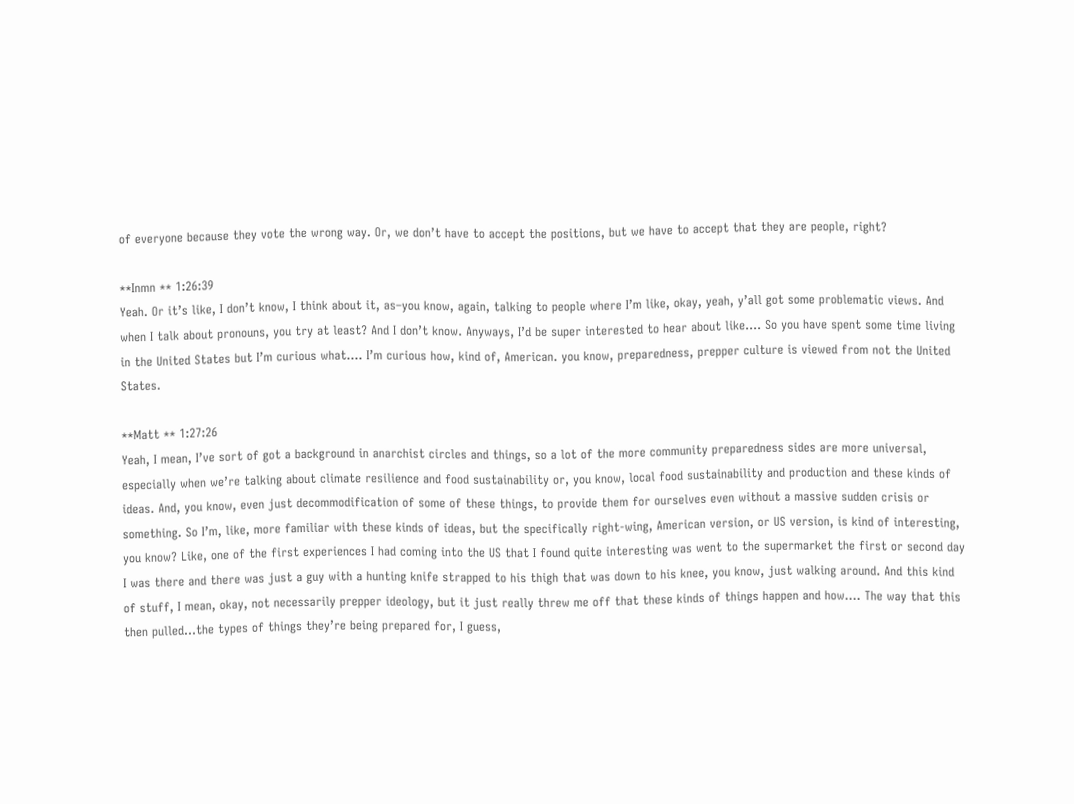of everyone because they vote the wrong way. Or, we don’t have to accept the positions, but we have to accept that they are people, right?

**Inmn ** 1:26:39
Yeah. Or it’s like, I don’t know, I think about it, as–you know, again, talking to people where I’m like, okay, yeah, y’all got some problematic views. And when I talk about pronouns, you try at least? And I don’t know. Anyways, I’d be super interested to hear about like…. So you have spent some time living in the United States but I’m curious what…. I’m curious how, kind of, American. you know, preparedness, prepper culture is viewed from not the United States.

**Matt ** 1:27:26
Yeah, I mean, I’ve sort of got a background in anarchist circles and things, so a lot of the more community preparedness sides are more universal, especially when we’re talking about climate resilience and food sustainability or, you know, local food sustainability and production and these kinds of ideas. And, you know, even just decommodification of some of these things, to provide them for ourselves even without a massive sudden crisis or something. So I’m, like, more familiar with these kinds of ideas, but the specifically right-wing, American version, or US version, is kind of interesting, you know? Like, one of the first experiences I had coming into the US that I found quite interesting was went to the supermarket the first or second day I was there and there was just a guy with a hunting knife strapped to his thigh that was down to his knee, you know, just walking around. And this kind of stuff, I mean, okay, not necessarily prepper ideology, but it just really threw me off that these kinds of things happen and how…. The way that this then pulled…the types of things they’re being prepared for, I guess,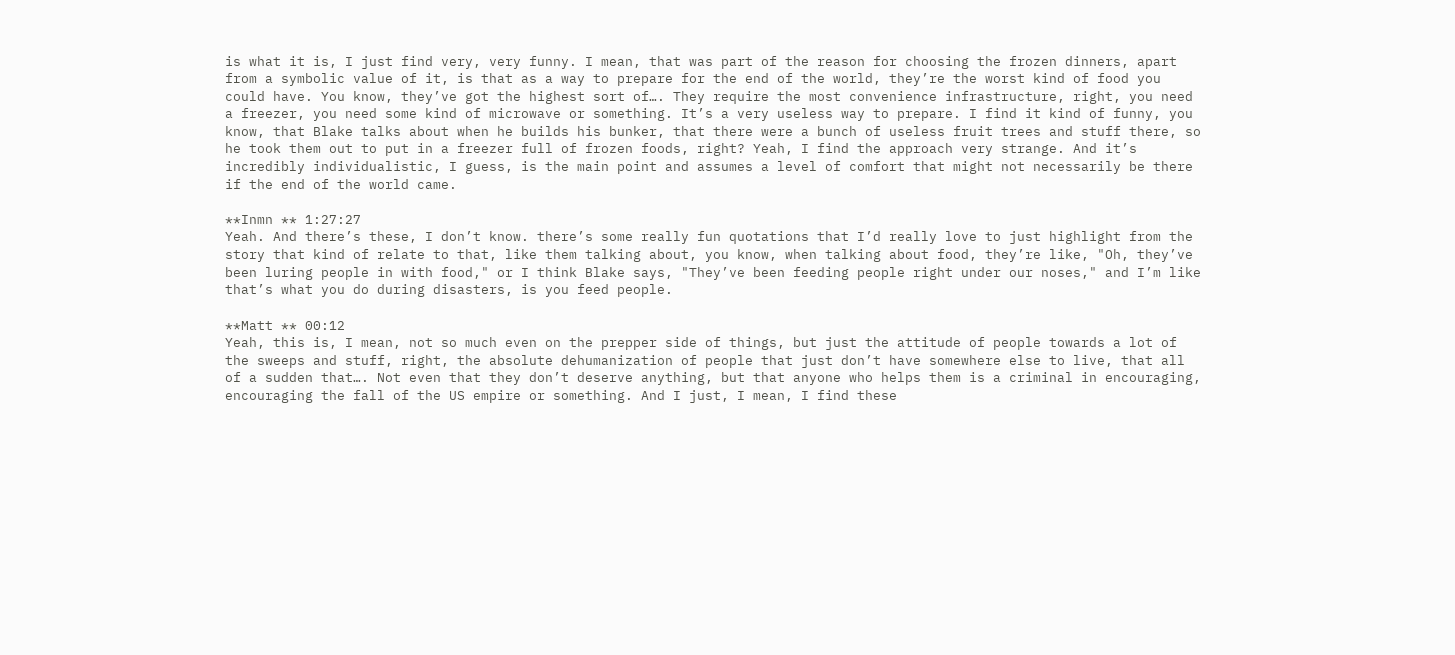is what it is, I just find very, very funny. I mean, that was part of the reason for choosing the frozen dinners, apart from a symbolic value of it, is that as a way to prepare for the end of the world, they’re the worst kind of food you could have. You know, they’ve got the highest sort of…. They require the most convenience infrastructure, right, you need a freezer, you need some kind of microwave or something. It’s a very useless way to prepare. I find it kind of funny, you know, that Blake talks about when he builds his bunker, that there were a bunch of useless fruit trees and stuff there, so he took them out to put in a freezer full of frozen foods, right? Yeah, I find the approach very strange. And it’s incredibly individualistic, I guess, is the main point and assumes a level of comfort that might not necessarily be there if the end of the world came.

**Inmn ** 1:27:27
Yeah. And there’s these, I don’t know. there’s some really fun quotations that I’d really love to just highlight from the story that kind of relate to that, like them talking about, you know, when talking about food, they’re like, "Oh, they’ve been luring people in with food," or I think Blake says, "They’ve been feeding people right under our noses," and I’m like that’s what you do during disasters, is you feed people.

**Matt ** 00:12
Yeah, this is, I mean, not so much even on the prepper side of things, but just the attitude of people towards a lot of the sweeps and stuff, right, the absolute dehumanization of people that just don’t have somewhere else to live, that all of a sudden that…. Not even that they don’t deserve anything, but that anyone who helps them is a criminal in encouraging, encouraging the fall of the US empire or something. And I just, I mean, I find these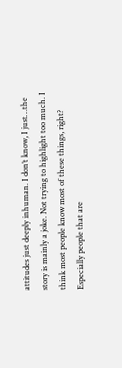attitudes just deeply inhuman. I don’t know, I just…the story is mainly a joke. Not trying to highlight too much. I think most people know most of these things, right? Especially people that are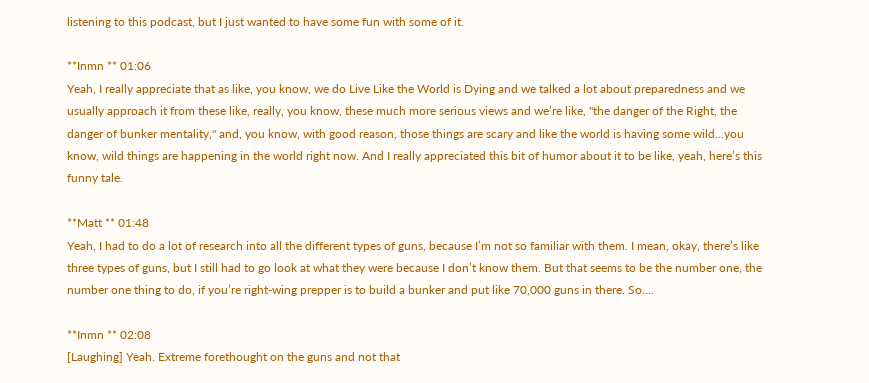listening to this podcast, but I just wanted to have some fun with some of it.

**Inmn ** 01:06
Yeah, I really appreciate that as like, you know, we do Live Like the World is Dying and we talked a lot about preparedness and we usually approach it from these like, really, you know, these much more serious views and we’re like, "the danger of the Right, the danger of bunker mentality," and, you know, with good reason, those things are scary and like the world is having some wild…you know, wild things are happening in the world right now. And I really appreciated this bit of humor about it to be like, yeah, here’s this funny tale.

**Matt ** 01:48
Yeah, I had to do a lot of research into all the different types of guns, because I’m not so familiar with them. I mean, okay, there’s like three types of guns, but I still had to go look at what they were because I don’t know them. But that seems to be the number one, the number one thing to do, if you’re right-wing prepper is to build a bunker and put like 70,000 guns in there. So….

**Inmn ** 02:08
[Laughing] Yeah. Extreme forethought on the guns and not that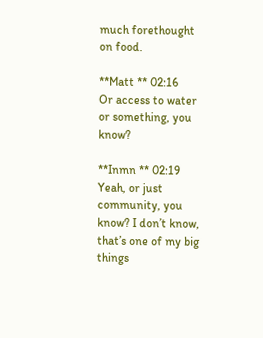much forethought on food.

**Matt ** 02:16
Or access to water or something, you know?

**Inmn ** 02:19
Yeah, or just community, you know? I don’t know, that’s one of my big things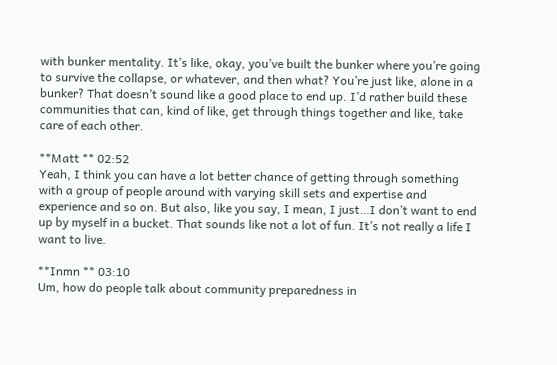with bunker mentality. It’s like, okay, you’ve built the bunker where you’re going to survive the collapse, or whatever, and then what? You’re just like, alone in a bunker? That doesn’t sound like a good place to end up. I’d rather build these communities that can, kind of like, get through things together and like, take care of each other.

**Matt ** 02:52
Yeah, I think you can have a lot better chance of getting through something with a group of people around with varying skill sets and expertise and experience and so on. But also, like you say, I mean, I just…I don’t want to end up by myself in a bucket. That sounds like not a lot of fun. It’s not really a life I want to live.

**Inmn ** 03:10
Um, how do people talk about community preparedness in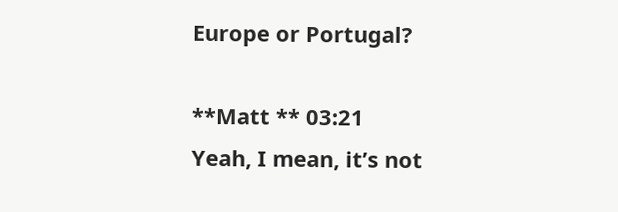Europe or Portugal?

**Matt ** 03:21
Yeah, I mean, it’s not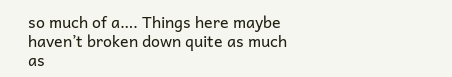so much of a…. Things here maybe haven’t broken down quite as much as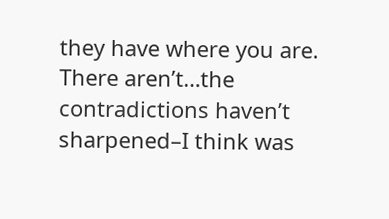they have where you are. There aren’t…the contradictions haven’t sharpened–I think was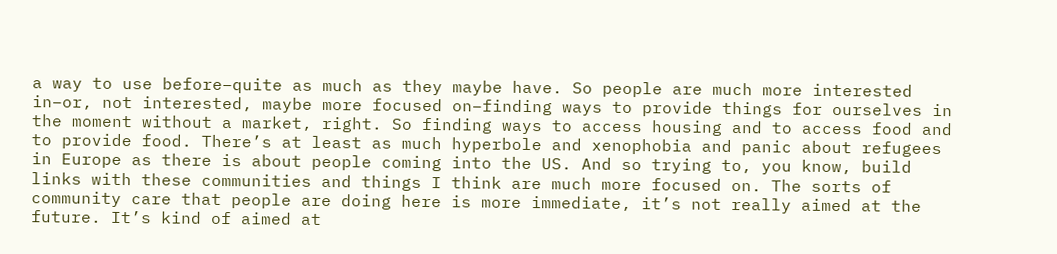a way to use before–quite as much as they maybe have. So people are much more interested in–or, not interested, maybe more focused on–finding ways to provide things for ourselves in the moment without a market, right. So finding ways to access housing and to access food and to provide food. There’s at least as much hyperbole and xenophobia and panic about refugees in Europe as there is about people coming into the US. And so trying to, you know, build links with these communities and things I think are much more focused on. The sorts of community care that people are doing here is more immediate, it’s not really aimed at the future. It’s kind of aimed at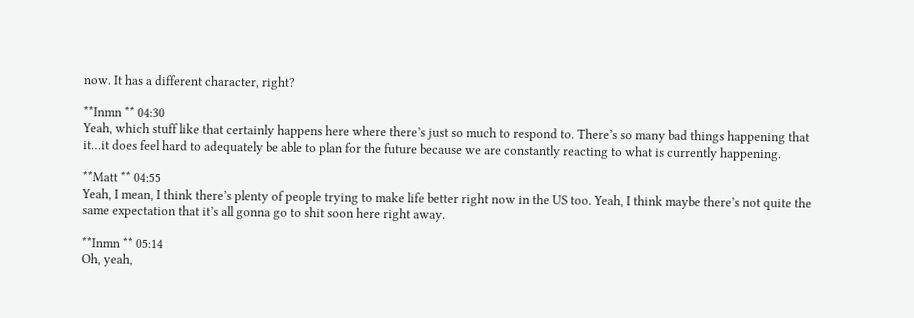now. It has a different character, right?

**Inmn ** 04:30
Yeah, which stuff like that certainly happens here where there’s just so much to respond to. There’s so many bad things happening that it…it does feel hard to adequately be able to plan for the future because we are constantly reacting to what is currently happening.

**Matt ** 04:55
Yeah, I mean, I think there’s plenty of people trying to make life better right now in the US too. Yeah, I think maybe there’s not quite the same expectation that it’s all gonna go to shit soon here right away.

**Inmn ** 05:14
Oh, yeah,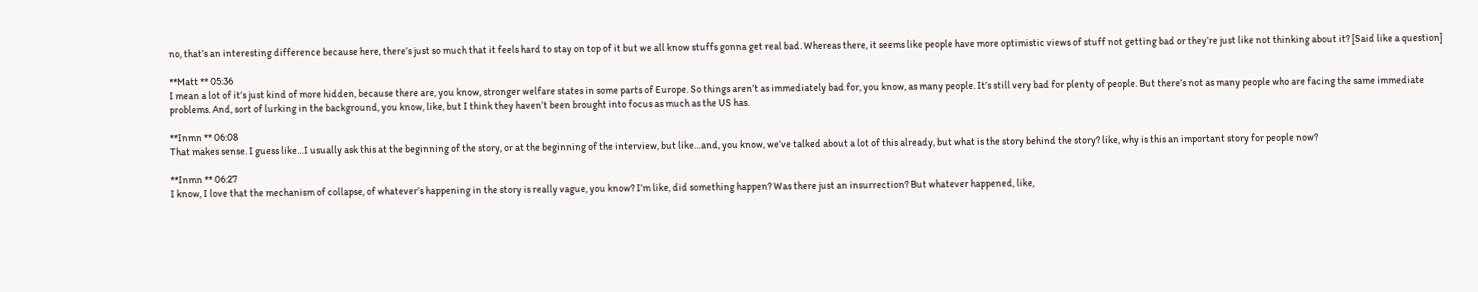no, that’s an interesting difference because here, there’s just so much that it feels hard to stay on top of it but we all know stuffs gonna get real bad. Whereas there, it seems like people have more optimistic views of stuff not getting bad or they’re just like not thinking about it? [Said like a question]

**Matt ** 05:36
I mean a lot of it’s just kind of more hidden, because there are, you know, stronger welfare states in some parts of Europe. So things aren’t as immediately bad for, you know, as many people. It’s still very bad for plenty of people. But there’s not as many people who are facing the same immediate problems. And, sort of lurking in the background, you know, like, but I think they haven’t been brought into focus as much as the US has.

**Inmn ** 06:08
That makes sense. I guess like…I usually ask this at the beginning of the story, or at the beginning of the interview, but like…and, you know, we’ve talked about a lot of this already, but what is the story behind the story? like, why is this an important story for people now?

**Inmn ** 06:27
I know, I love that the mechanism of collapse, of whatever’s happening in the story is really vague, you know? I’m like, did something happen? Was there just an insurrection? But whatever happened, like,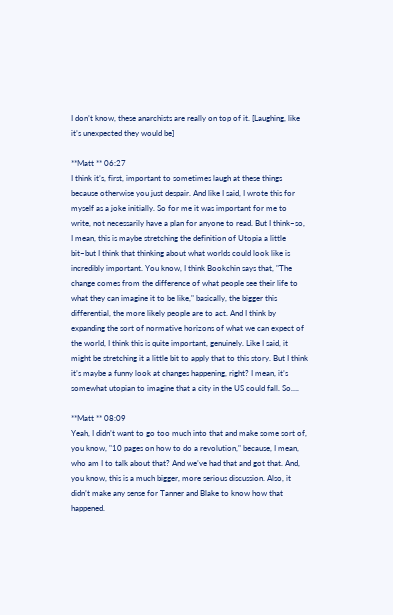I don’t know, these anarchists are really on top of it. [Laughing, like it’s unexpected they would be]

**Matt ** 06:27
I think it’s, first, important to sometimes laugh at these things because otherwise you just despair. And like I said, I wrote this for myself as a joke initially. So for me it was important for me to write, not necessarily have a plan for anyone to read. But I think–so, I mean, this is maybe stretching the definition of Utopia a little bit–but I think that thinking about what worlds could look like is incredibly important. You know, I think Bookchin says that, "The change comes from the difference of what people see their life to what they can imagine it to be like," basically, the bigger this differential, the more likely people are to act. And I think by expanding the sort of normative horizons of what we can expect of the world, I think this is quite important, genuinely. Like I said, it might be stretching it a little bit to apply that to this story. But I think it’s maybe a funny look at changes happening, right? I mean, it’s somewhat utopian to imagine that a city in the US could fall. So….

**Matt ** 08:09
Yeah, I didn’t want to go too much into that and make some sort of, you know, "10 pages on how to do a revolution," because, I mean, who am I to talk about that? And we’ve had that and got that. And, you know, this is a much bigger, more serious discussion. Also, it didn’t make any sense for Tanner and Blake to know how that happened.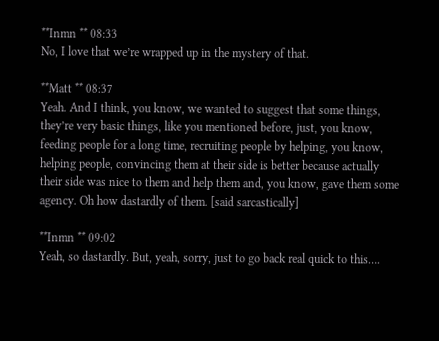**Inmn ** 08:33
No, I love that we’re wrapped up in the mystery of that.

**Matt ** 08:37
Yeah. And I think, you know, we wanted to suggest that some things, they’re very basic things, like you mentioned before, just, you know, feeding people for a long time, recruiting people by helping, you know, helping people, convincing them at their side is better because actually their side was nice to them and help them and, you know, gave them some agency. Oh how dastardly of them. [said sarcastically]

**Inmn ** 09:02
Yeah, so dastardly. But, yeah, sorry, just to go back real quick to this….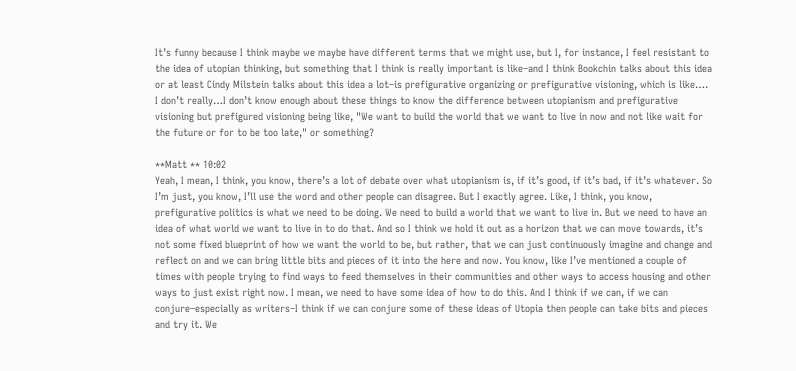It’s funny because I think maybe we maybe have different terms that we might use, but I, for instance, I feel resistant to the idea of utopian thinking, but something that I think is really important is like–and I think Bookchin talks about this idea or at least Cindy Milstein talks about this idea a lot–is prefigurative organizing or prefigurative visioning, which is like…. I don’t really…I don’t know enough about these things to know the difference between utopianism and prefigurative visioning but prefigured visioning being like, "We want to build the world that we want to live in now and not like wait for the future or for to be too late," or something?

**Matt ** 10:02
Yeah, I mean, I think, you know, there’s a lot of debate over what utopianism is, if it’s good, if it’s bad, if it’s whatever. So I’m just, you know, I’ll use the word and other people can disagree. But I exactly agree. Like, I think, you know, prefigurative politics is what we need to be doing. We need to build a world that we want to live in. But we need to have an idea of what world we want to live in to do that. And so I think we hold it out as a horizon that we can move towards, it’s not some fixed blueprint of how we want the world to be, but rather, that we can just continuously imagine and change and reflect on and we can bring little bits and pieces of it into the here and now. You know, like I’ve mentioned a couple of times with people trying to find ways to feed themselves in their communities and other ways to access housing and other ways to just exist right now. I mean, we need to have some idea of how to do this. And I think if we can, if we can conjure–especially as writers–I think if we can conjure some of these ideas of Utopia then people can take bits and pieces and try it. We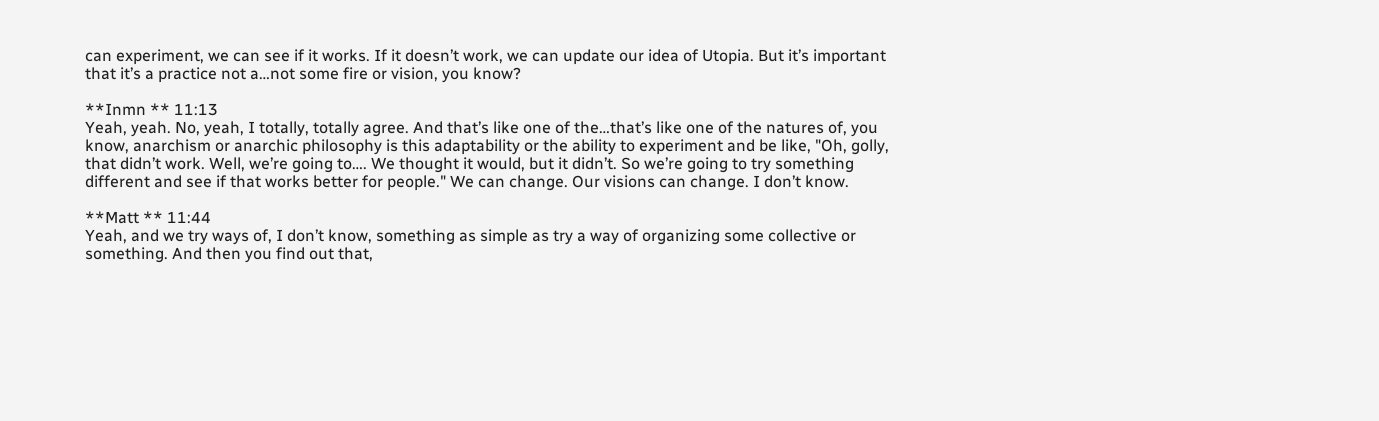can experiment, we can see if it works. If it doesn’t work, we can update our idea of Utopia. But it’s important that it’s a practice not a…not some fire or vision, you know?

**Inmn ** 11:13
Yeah, yeah. No, yeah, I totally, totally agree. And that’s like one of the…that’s like one of the natures of, you know, anarchism or anarchic philosophy is this adaptability or the ability to experiment and be like, "Oh, golly, that didn’t work. Well, we’re going to…. We thought it would, but it didn’t. So we’re going to try something different and see if that works better for people." We can change. Our visions can change. I don’t know.

**Matt ** 11:44
Yeah, and we try ways of, I don’t know, something as simple as try a way of organizing some collective or something. And then you find out that,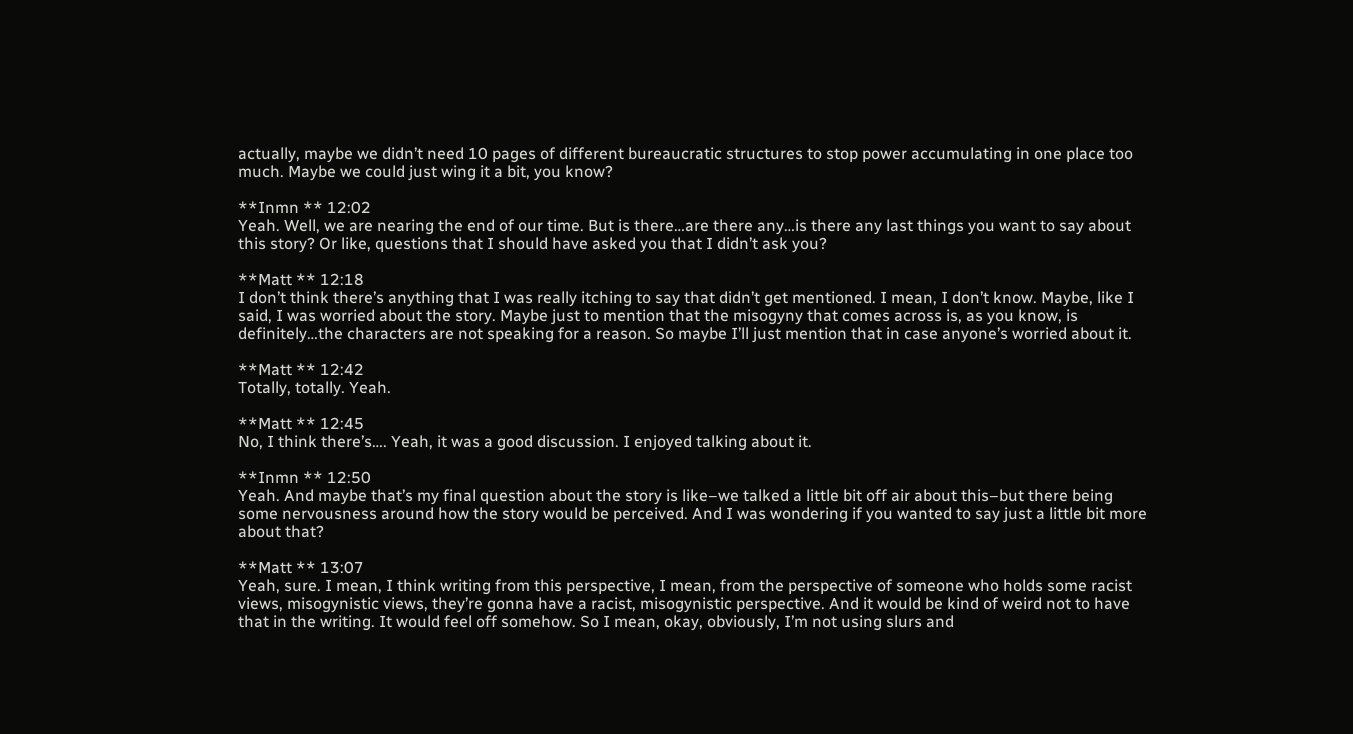actually, maybe we didn’t need 10 pages of different bureaucratic structures to stop power accumulating in one place too much. Maybe we could just wing it a bit, you know?

**Inmn ** 12:02
Yeah. Well, we are nearing the end of our time. But is there…are there any…is there any last things you want to say about this story? Or like, questions that I should have asked you that I didn’t ask you?

**Matt ** 12:18
I don’t think there’s anything that I was really itching to say that didn’t get mentioned. I mean, I don’t know. Maybe, like I said, I was worried about the story. Maybe just to mention that the misogyny that comes across is, as you know, is definitely…the characters are not speaking for a reason. So maybe I’ll just mention that in case anyone’s worried about it.

**Matt ** 12:42
Totally, totally. Yeah.

**Matt ** 12:45
No, I think there’s…. Yeah, it was a good discussion. I enjoyed talking about it.

**Inmn ** 12:50
Yeah. And maybe that’s my final question about the story is like–we talked a little bit off air about this–but there being some nervousness around how the story would be perceived. And I was wondering if you wanted to say just a little bit more about that?

**Matt ** 13:07
Yeah, sure. I mean, I think writing from this perspective, I mean, from the perspective of someone who holds some racist views, misogynistic views, they’re gonna have a racist, misogynistic perspective. And it would be kind of weird not to have that in the writing. It would feel off somehow. So I mean, okay, obviously, I’m not using slurs and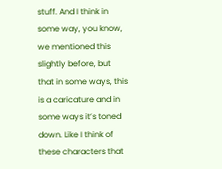stuff. And I think in some way, you know, we mentioned this slightly before, but that in some ways, this is a caricature and in some ways it’s toned down. Like I think of these characters that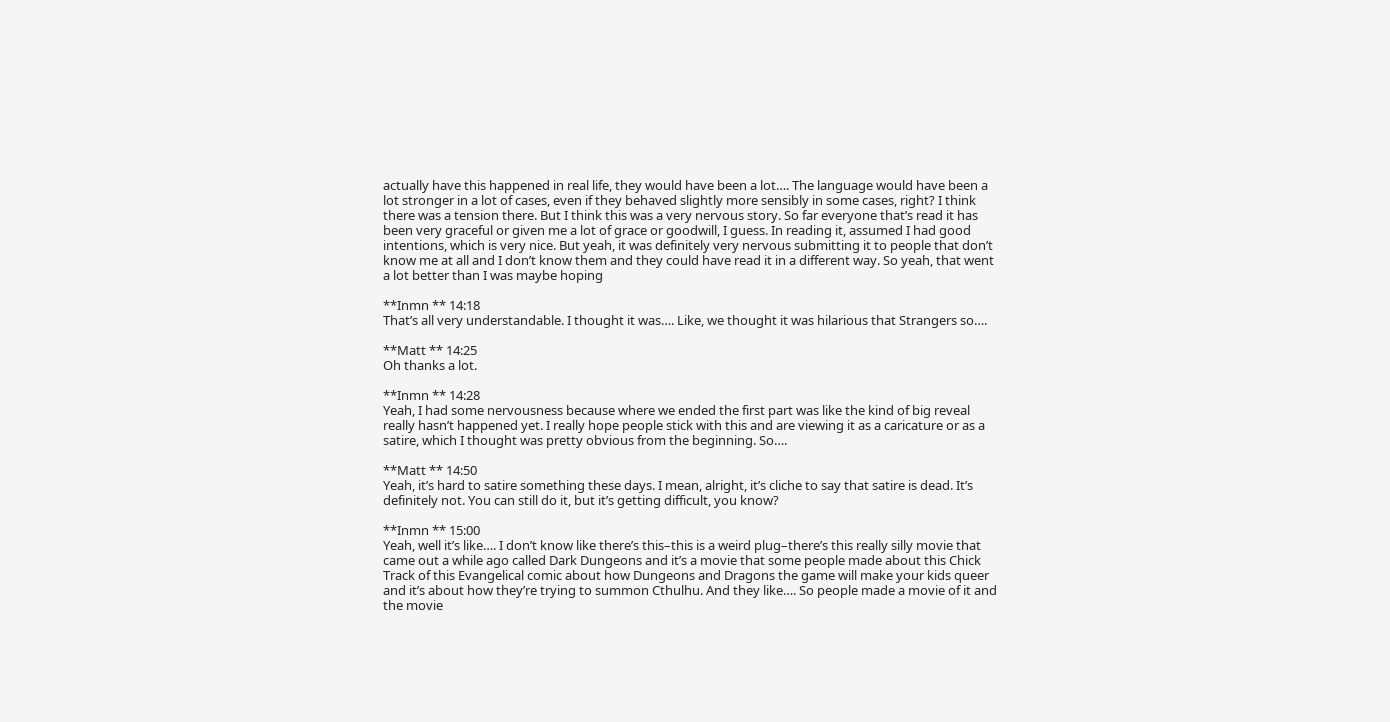actually have this happened in real life, they would have been a lot…. The language would have been a lot stronger in a lot of cases, even if they behaved slightly more sensibly in some cases, right? I think there was a tension there. But I think this was a very nervous story. So far everyone that’s read it has been very graceful or given me a lot of grace or goodwill, I guess. In reading it, assumed I had good intentions, which is very nice. But yeah, it was definitely very nervous submitting it to people that don’t know me at all and I don’t know them and they could have read it in a different way. So yeah, that went a lot better than I was maybe hoping

**Inmn ** 14:18
That’s all very understandable. I thought it was…. Like, we thought it was hilarious that Strangers so….

**Matt ** 14:25
Oh thanks a lot.

**Inmn ** 14:28
Yeah, I had some nervousness because where we ended the first part was like the kind of big reveal really hasn’t happened yet. I really hope people stick with this and are viewing it as a caricature or as a satire, which I thought was pretty obvious from the beginning. So….

**Matt ** 14:50
Yeah, it’s hard to satire something these days. I mean, alright, it’s cliche to say that satire is dead. It’s definitely not. You can still do it, but it’s getting difficult, you know?

**Inmn ** 15:00
Yeah, well it’s like…. I don’t know like there’s this–this is a weird plug–there’s this really silly movie that came out a while ago called Dark Dungeons and it’s a movie that some people made about this Chick Track of this Evangelical comic about how Dungeons and Dragons the game will make your kids queer and it’s about how they’re trying to summon Cthulhu. And they like…. So people made a movie of it and the movie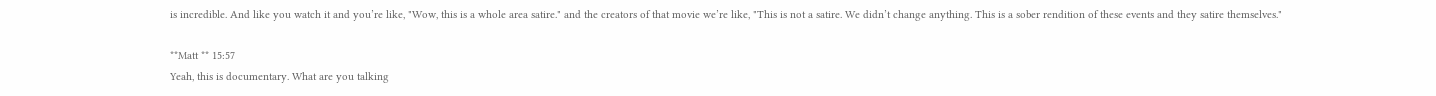is incredible. And like you watch it and you’re like, "Wow, this is a whole area satire." and the creators of that movie we’re like, "This is not a satire. We didn’t change anything. This is a sober rendition of these events and they satire themselves."

**Matt ** 15:57
Yeah, this is documentary. What are you talking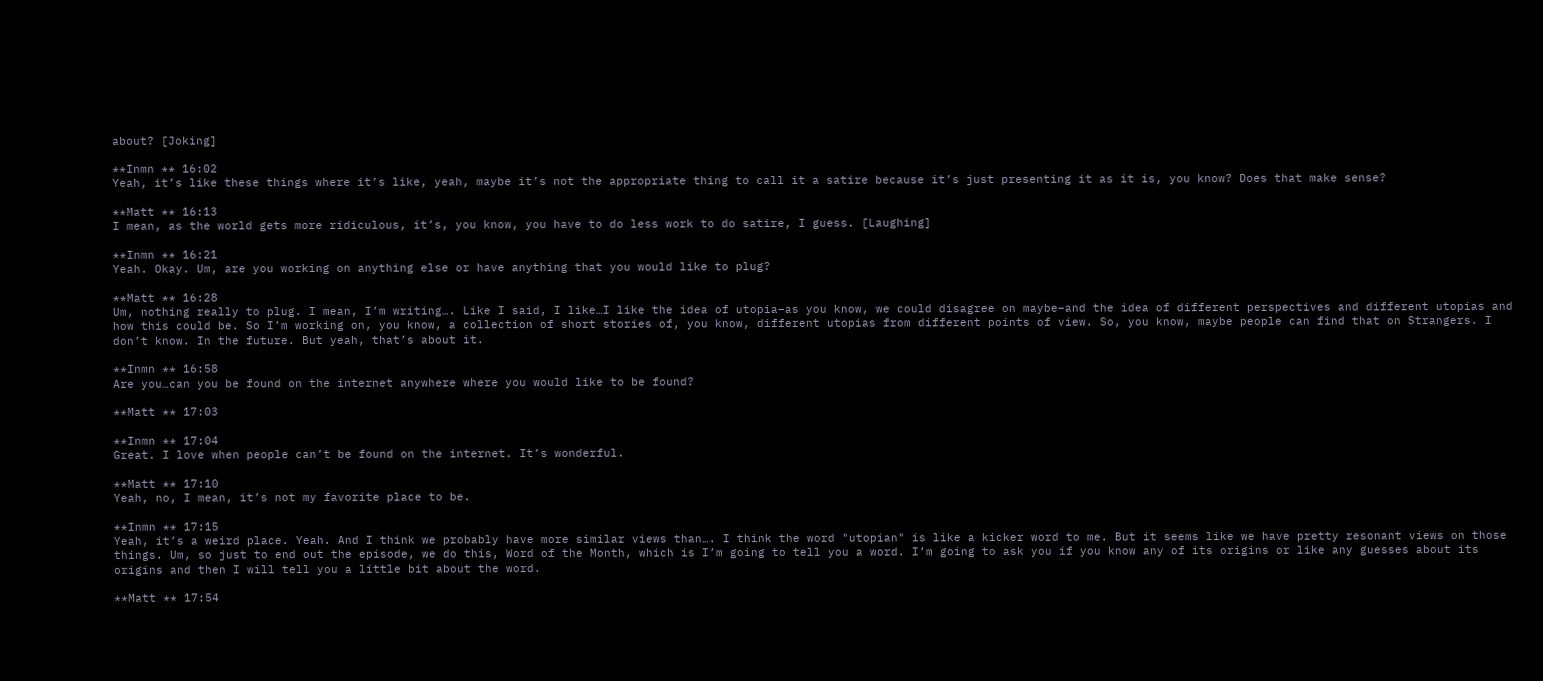about? [Joking]

**Inmn ** 16:02
Yeah, it’s like these things where it’s like, yeah, maybe it’s not the appropriate thing to call it a satire because it’s just presenting it as it is, you know? Does that make sense?

**Matt ** 16:13
I mean, as the world gets more ridiculous, it’s, you know, you have to do less work to do satire, I guess. [Laughing]

**Inmn ** 16:21
Yeah. Okay. Um, are you working on anything else or have anything that you would like to plug?

**Matt ** 16:28
Um, nothing really to plug. I mean, I’m writing…. Like I said, I like…I like the idea of utopia–as you know, we could disagree on maybe–and the idea of different perspectives and different utopias and how this could be. So I’m working on, you know, a collection of short stories of, you know, different utopias from different points of view. So, you know, maybe people can find that on Strangers. I don’t know. In the future. But yeah, that’s about it.

**Inmn ** 16:58
Are you…can you be found on the internet anywhere where you would like to be found?

**Matt ** 17:03

**Inmn ** 17:04
Great. I love when people can’t be found on the internet. It’s wonderful.

**Matt ** 17:10
Yeah, no, I mean, it’s not my favorite place to be.

**Inmn ** 17:15
Yeah, it’s a weird place. Yeah. And I think we probably have more similar views than…. I think the word "utopian" is like a kicker word to me. But it seems like we have pretty resonant views on those things. Um, so just to end out the episode, we do this, Word of the Month, which is I’m going to tell you a word. I’m going to ask you if you know any of its origins or like any guesses about its origins and then I will tell you a little bit about the word.

**Matt ** 17:54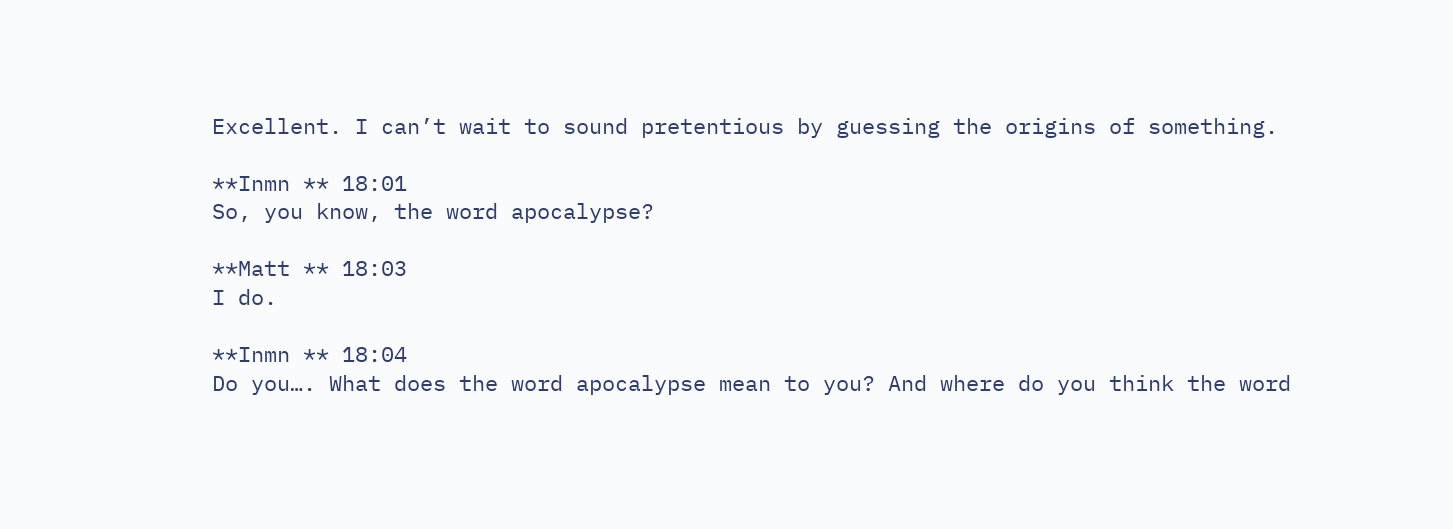Excellent. I can’t wait to sound pretentious by guessing the origins of something.

**Inmn ** 18:01
So, you know, the word apocalypse?

**Matt ** 18:03
I do.

**Inmn ** 18:04
Do you…. What does the word apocalypse mean to you? And where do you think the word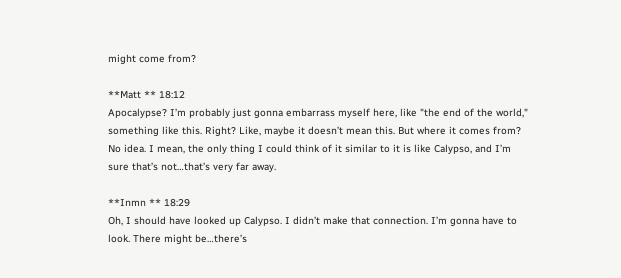might come from?

**Matt ** 18:12
Apocalypse? I’m probably just gonna embarrass myself here, like "the end of the world," something like this. Right? Like, maybe it doesn’t mean this. But where it comes from? No idea. I mean, the only thing I could think of it similar to it is like Calypso, and I’m sure that’s not…that’s very far away.

**Inmn ** 18:29
Oh, I should have looked up Calypso. I didn’t make that connection. I’m gonna have to look. There might be…there’s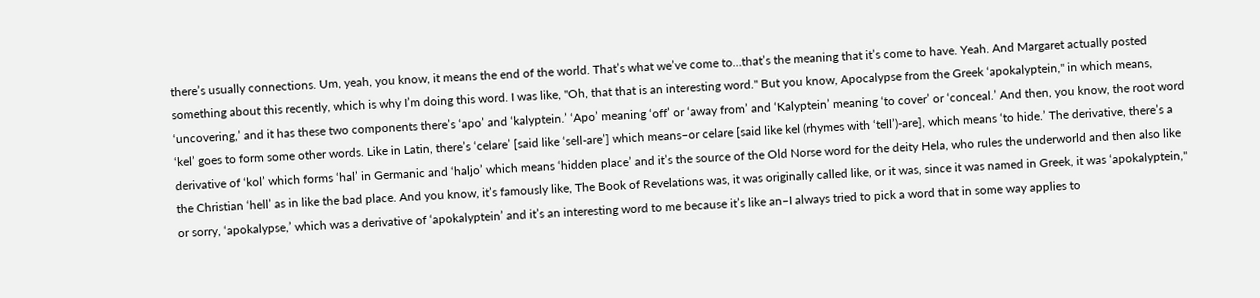there’s usually connections. Um, yeah, you know, it means the end of the world. That’s what we’ve come to…that’s the meaning that it’s come to have. Yeah. And Margaret actually posted something about this recently, which is why I’m doing this word. I was like, "Oh, that that is an interesting word." But you know, Apocalypse from the Greek ‘apokalyptein," in which means, ‘uncovering,’ and it has these two components there’s ‘apo’ and ‘kalyptein.’ ‘Apo’ meaning ‘off’ or ‘away from’ and ‘Kalyptein’ meaning ‘to cover’ or ‘conceal.’ And then, you know, the root word ‘kel’ goes to form some other words. Like in Latin, there’s ‘celare’ [said like ‘sell-are’] which means–or celare [said like kel (rhymes with ‘tell’)-are], which means ‘to hide.’ The derivative, there’s a derivative of ‘kol’ which forms ‘hal’ in Germanic and ‘haljo’ which means ‘hidden place’ and it’s the source of the Old Norse word for the deity Hela, who rules the underworld and then also like the Christian ‘hell’ as in like the bad place. And you know, it’s famously like, The Book of Revelations was, it was originally called like, or it was, since it was named in Greek, it was ‘apokalyptein," or sorry, ‘apokalypse,’ which was a derivative of ‘apokalyptein’ and it’s an interesting word to me because it’s like an–I always tried to pick a word that in some way applies to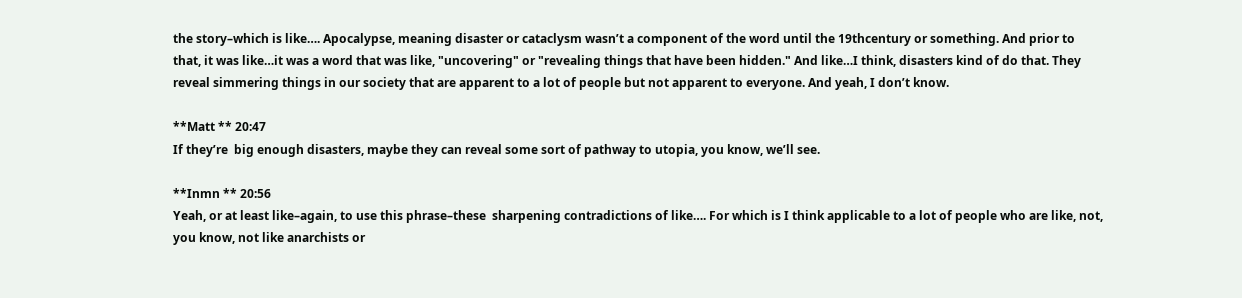the story–which is like…. Apocalypse, meaning disaster or cataclysm wasn’t a component of the word until the 19thcentury or something. And prior to that, it was like…it was a word that was like, "uncovering" or "revealing things that have been hidden." And like…I think, disasters kind of do that. They reveal simmering things in our society that are apparent to a lot of people but not apparent to everyone. And yeah, I don’t know.

**Matt ** 20:47
If they’re  big enough disasters, maybe they can reveal some sort of pathway to utopia, you know, we’ll see.

**Inmn ** 20:56
Yeah, or at least like–again, to use this phrase–these  sharpening contradictions of like…. For which is I think applicable to a lot of people who are like, not, you know, not like anarchists or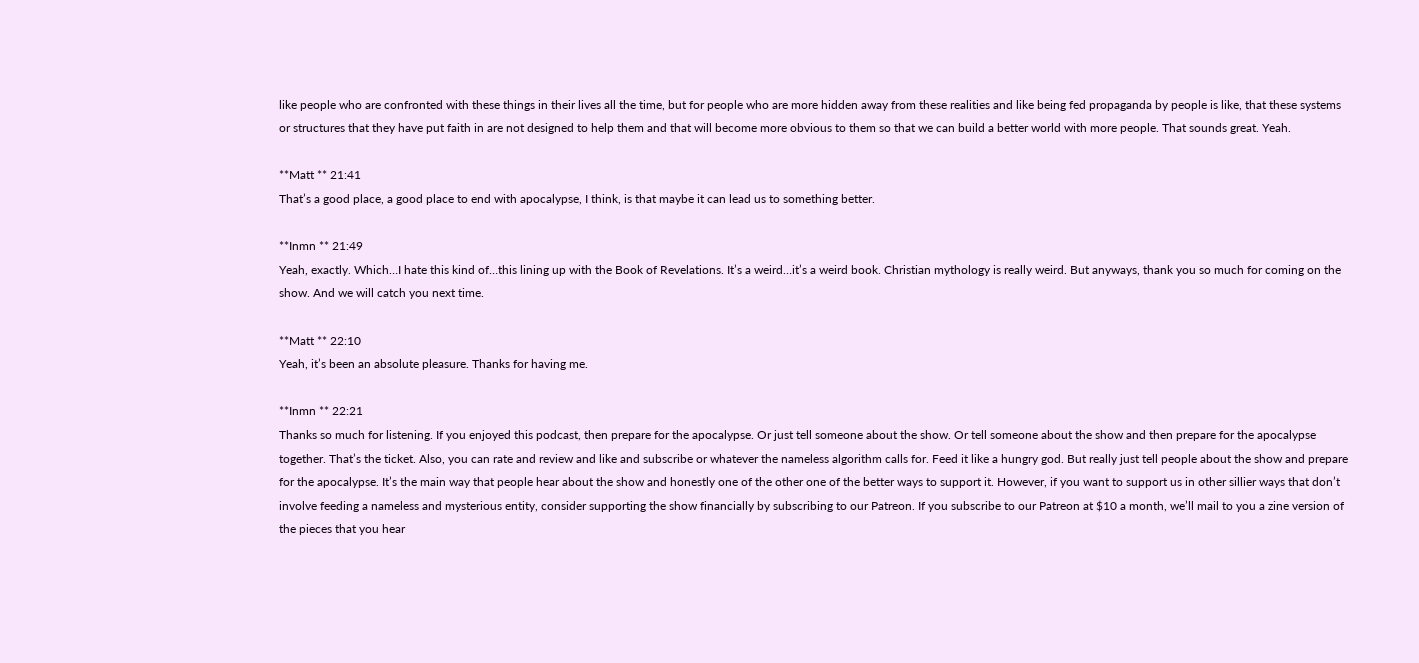like people who are confronted with these things in their lives all the time, but for people who are more hidden away from these realities and like being fed propaganda by people is like, that these systems or structures that they have put faith in are not designed to help them and that will become more obvious to them so that we can build a better world with more people. That sounds great. Yeah.

**Matt ** 21:41
That’s a good place, a good place to end with apocalypse, I think, is that maybe it can lead us to something better.

**Inmn ** 21:49
Yeah, exactly. Which…I hate this kind of…this lining up with the Book of Revelations. It’s a weird…it’s a weird book. Christian mythology is really weird. But anyways, thank you so much for coming on the show. And we will catch you next time.

**Matt ** 22:10
Yeah, it’s been an absolute pleasure. Thanks for having me.

**Inmn ** 22:21
Thanks so much for listening. If you enjoyed this podcast, then prepare for the apocalypse. Or just tell someone about the show. Or tell someone about the show and then prepare for the apocalypse together. That’s the ticket. Also, you can rate and review and like and subscribe or whatever the nameless algorithm calls for. Feed it like a hungry god. But really just tell people about the show and prepare for the apocalypse. It’s the main way that people hear about the show and honestly one of the other one of the better ways to support it. However, if you want to support us in other sillier ways that don’t involve feeding a nameless and mysterious entity, consider supporting the show financially by subscribing to our Patreon. If you subscribe to our Patreon at $10 a month, we’ll mail to you a zine version of the pieces that you hear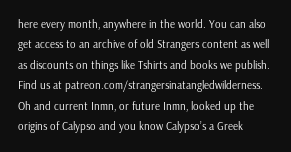here every month, anywhere in the world. You can also get access to an archive of old Strangers content as well as discounts on things like Tshirts and books we publish. Find us at patreon.com/strangersinatangledwilderness. Oh and current Inmn, or future Inmn, looked up the origins of Calypso and you know Calypso’s a Greek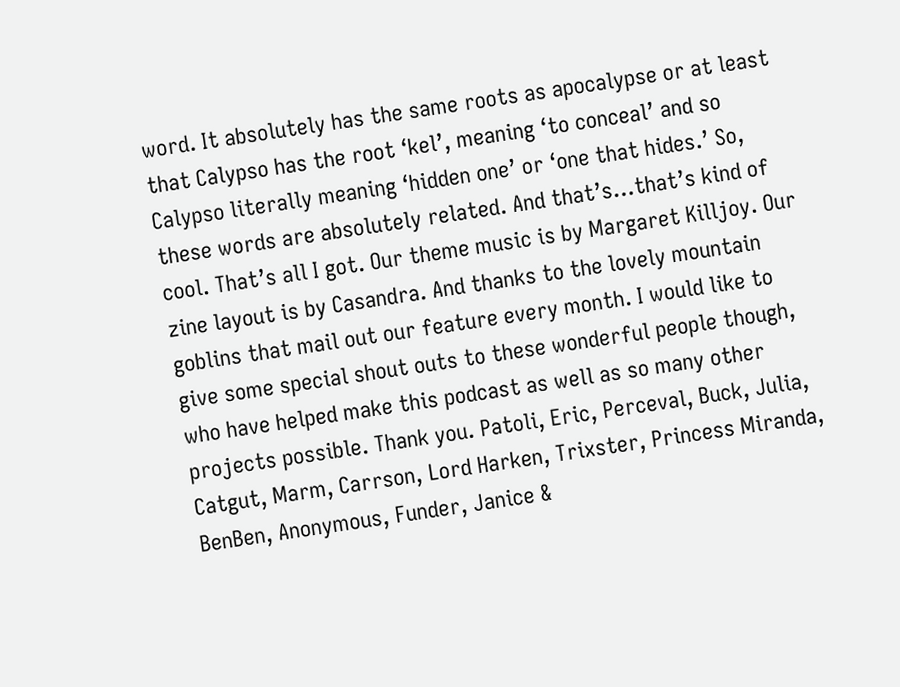word. It absolutely has the same roots as apocalypse or at least that Calypso has the root ‘kel’, meaning ‘to conceal’ and so Calypso literally meaning ‘hidden one’ or ‘one that hides.’ So, these words are absolutely related. And that’s…that’s kind of cool. That’s all I got. Our theme music is by Margaret Killjoy. Our zine layout is by Casandra. And thanks to the lovely mountain goblins that mail out our feature every month. I would like to give some special shout outs to these wonderful people though, who have helped make this podcast as well as so many other projects possible. Thank you. Patoli, Eric, Perceval, Buck, Julia, Catgut, Marm, Carrson, Lord Harken, Trixster, Princess Miranda, BenBen, Anonymous, Funder, Janice &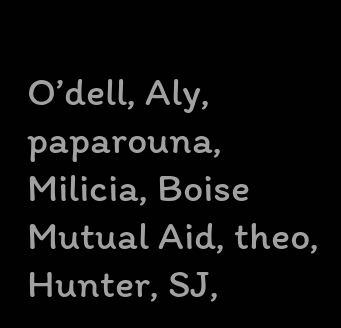O’dell, Aly, paparouna, Milicia, Boise Mutual Aid, theo, Hunter, SJ,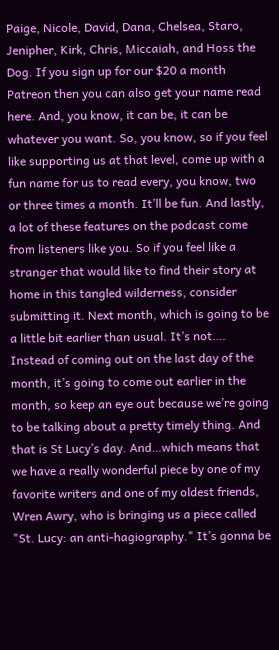Paige, Nicole, David, Dana, Chelsea, Staro, Jenipher, Kirk, Chris, Miccaiah, and Hoss the Dog. If you sign up for our $20 a month Patreon then you can also get your name read here. And, you know, it can be, it can be whatever you want. So, you know, so if you feel like supporting us at that level, come up with a fun name for us to read every, you know, two or three times a month. It’ll be fun. And lastly, a lot of these features on the podcast come from listeners like you. So if you feel like a stranger that would like to find their story at home in this tangled wilderness, consider submitting it. Next month, which is going to be a little bit earlier than usual. It’s not…. Instead of coming out on the last day of the month, it’s going to come out earlier in the month, so keep an eye out because we’re going to be talking about a pretty timely thing. And that is St Lucy’s day. And…which means that we have a really wonderful piece by one of my favorite writers and one of my oldest friends, Wren Awry, who is bringing us a piece called "St. Lucy: an anti-hagiography." It’s gonna be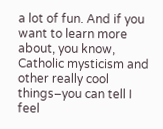a lot of fun. And if you want to learn more about, you know, Catholic mysticism and other really cool things–you can tell I feel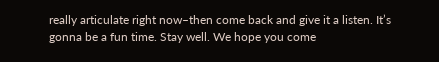really articulate right now–then come back and give it a listen. It’s gonna be a fun time. Stay well. We hope you come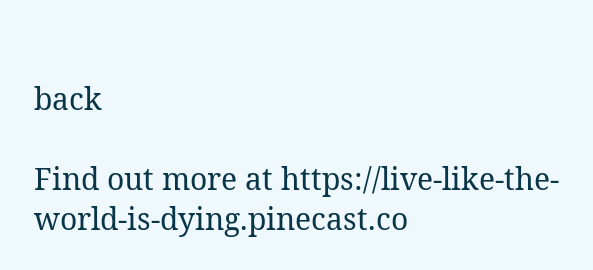back

Find out more at https://live-like-the-world-is-dying.pinecast.co